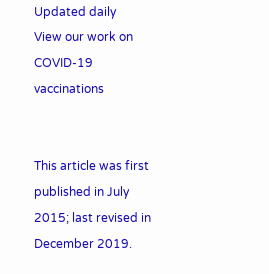Updated daily
View our work on COVID-19 vaccinations


This article was first published in July 2015; last revised in December 2019.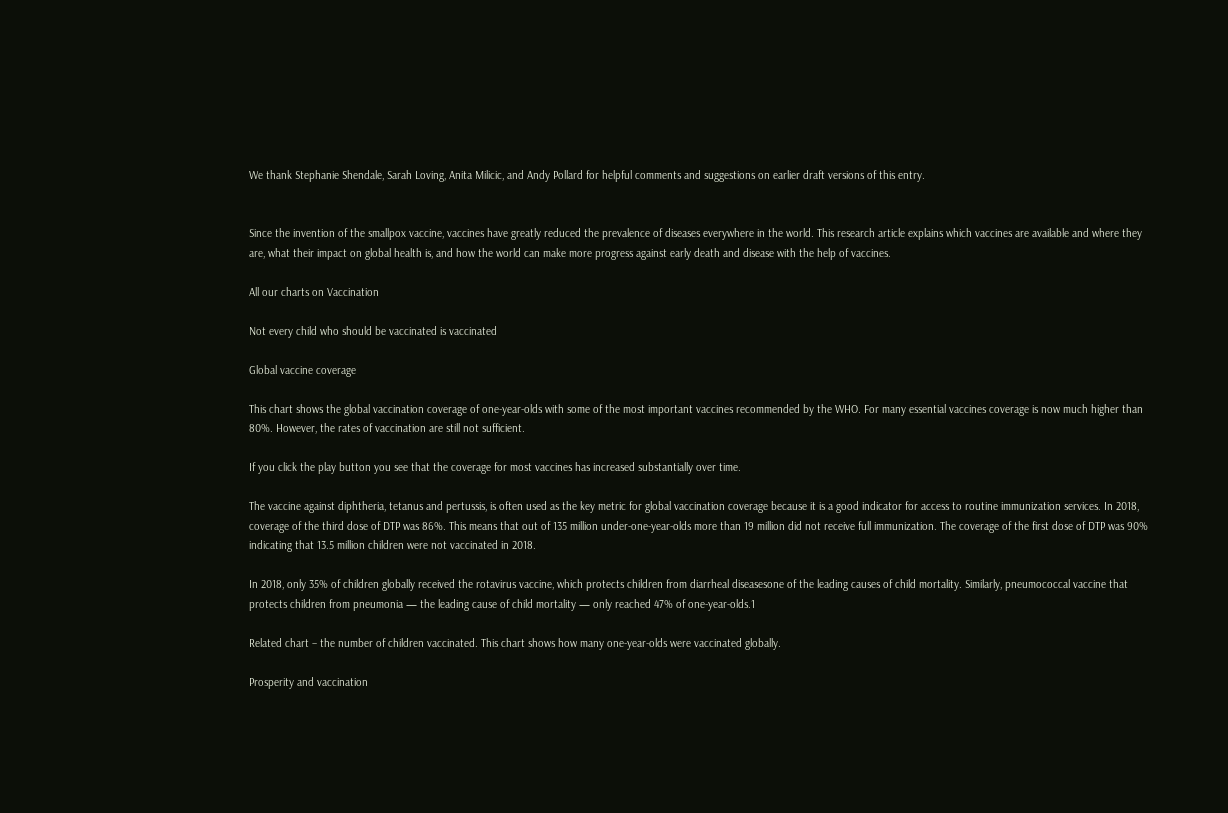We thank Stephanie Shendale, Sarah Loving, Anita Milicic, and Andy Pollard for helpful comments and suggestions on earlier draft versions of this entry.


Since the invention of the smallpox vaccine, vaccines have greatly reduced the prevalence of diseases everywhere in the world. This research article explains which vaccines are available and where they are, what their impact on global health is, and how the world can make more progress against early death and disease with the help of vaccines.

All our charts on Vaccination

Not every child who should be vaccinated is vaccinated

Global vaccine coverage

This chart shows the global vaccination coverage of one-year-olds with some of the most important vaccines recommended by the WHO. For many essential vaccines coverage is now much higher than 80%. However, the rates of vaccination are still not sufficient.

If you click the play button you see that the coverage for most vaccines has increased substantially over time.

The vaccine against diphtheria, tetanus and pertussis, is often used as the key metric for global vaccination coverage because it is a good indicator for access to routine immunization services. In 2018, coverage of the third dose of DTP was 86%. This means that out of 135 million under-one-year-olds more than 19 million did not receive full immunization. The coverage of the first dose of DTP was 90% indicating that 13.5 million children were not vaccinated in 2018.

In 2018, only 35% of children globally received the rotavirus vaccine, which protects children from diarrheal diseasesone of the leading causes of child mortality. Similarly, pneumococcal vaccine that protects children from pneumonia — the leading cause of child mortality — only reached 47% of one-year-olds.1

Related chart – the number of children vaccinated. This chart shows how many one-year-olds were vaccinated globally.

Prosperity and vaccination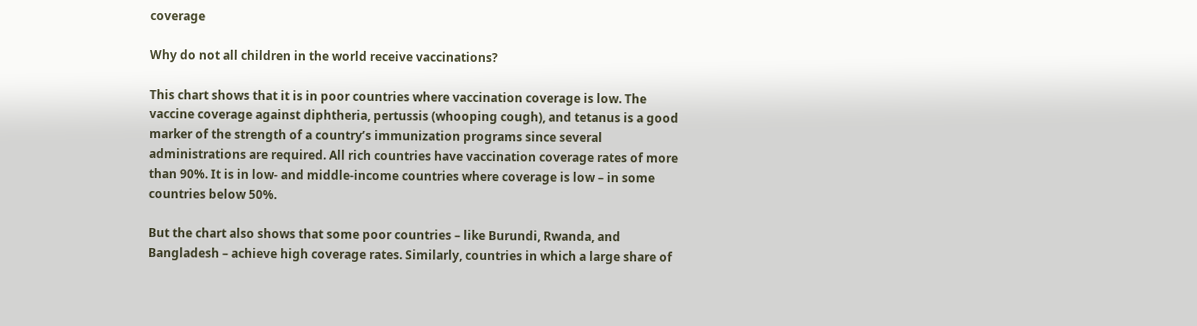coverage

Why do not all children in the world receive vaccinations?

This chart shows that it is in poor countries where vaccination coverage is low. The vaccine coverage against diphtheria, pertussis (whooping cough), and tetanus is a good marker of the strength of a country’s immunization programs since several administrations are required. All rich countries have vaccination coverage rates of more than 90%. It is in low- and middle-income countries where coverage is low – in some countries below 50%.

But the chart also shows that some poor countries – like Burundi, Rwanda, and Bangladesh – achieve high coverage rates. Similarly, countries in which a large share of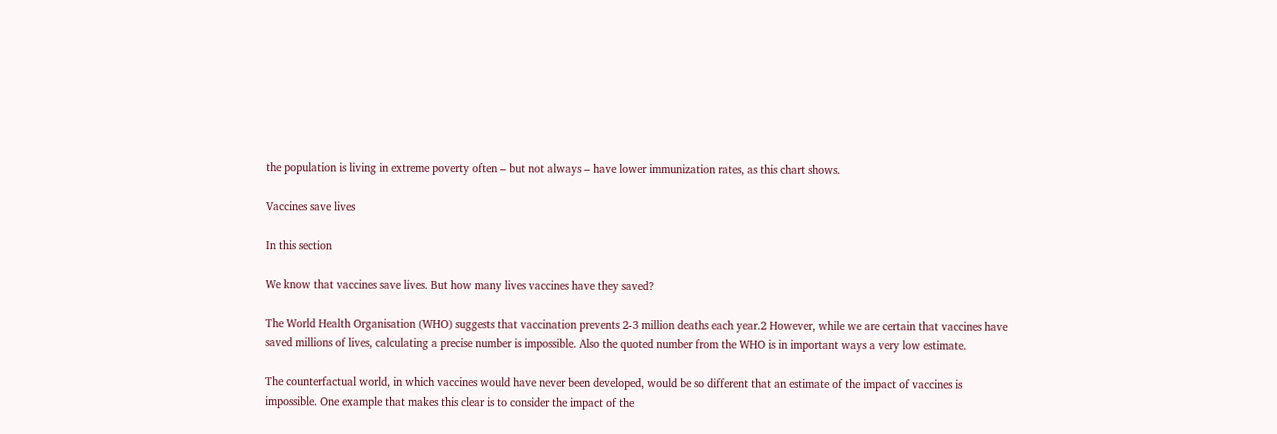the population is living in extreme poverty often – but not always – have lower immunization rates, as this chart shows.

Vaccines save lives

In this section

We know that vaccines save lives. But how many lives vaccines have they saved?

The World Health Organisation (WHO) suggests that vaccination prevents 2-3 million deaths each year.2 However, while we are certain that vaccines have saved millions of lives, calculating a precise number is impossible. Also the quoted number from the WHO is in important ways a very low estimate.

The counterfactual world, in which vaccines would have never been developed, would be so different that an estimate of the impact of vaccines is impossible. One example that makes this clear is to consider the impact of the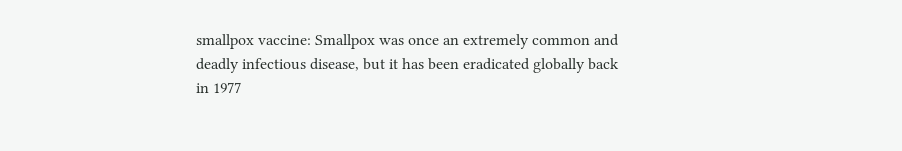smallpox vaccine: Smallpox was once an extremely common and deadly infectious disease, but it has been eradicated globally back in 1977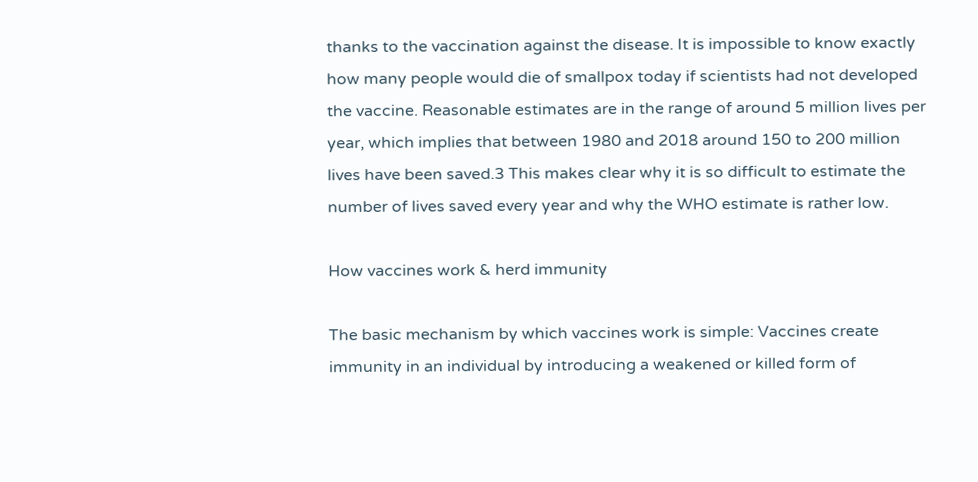thanks to the vaccination against the disease. It is impossible to know exactly how many people would die of smallpox today if scientists had not developed the vaccine. Reasonable estimates are in the range of around 5 million lives per year, which implies that between 1980 and 2018 around 150 to 200 million lives have been saved.3 This makes clear why it is so difficult to estimate the number of lives saved every year and why the WHO estimate is rather low.

How vaccines work & herd immunity

The basic mechanism by which vaccines work is simple: Vaccines create immunity in an individual by introducing a weakened or killed form of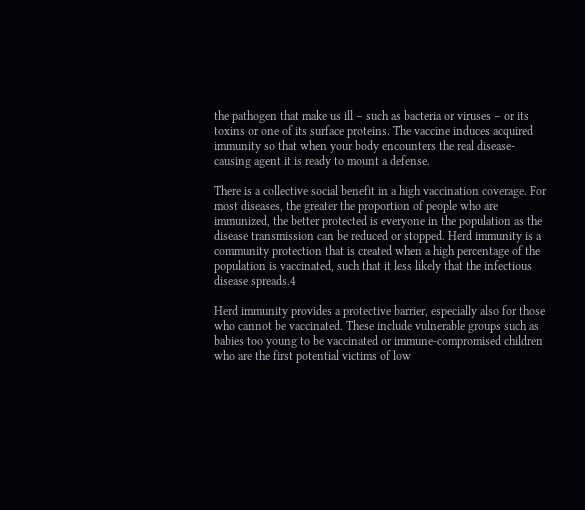the pathogen that make us ill – such as bacteria or viruses – or its toxins or one of its surface proteins. The vaccine induces acquired immunity so that when your body encounters the real disease-causing agent it is ready to mount a defense.

There is a collective social benefit in a high vaccination coverage. For most diseases, the greater the proportion of people who are immunized, the better protected is everyone in the population as the disease transmission can be reduced or stopped. Herd immunity is a community protection that is created when a high percentage of the population is vaccinated, such that it less likely that the infectious disease spreads.4

Herd immunity provides a protective barrier, especially also for those who cannot be vaccinated. These include vulnerable groups such as babies too young to be vaccinated or immune-compromised children who are the first potential victims of low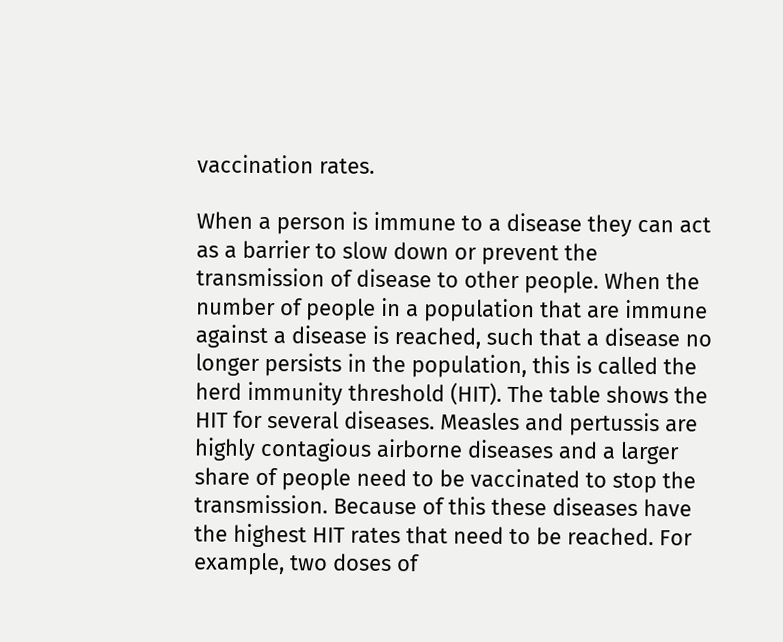vaccination rates.

When a person is immune to a disease they can act as a barrier to slow down or prevent the transmission of disease to other people. When the number of people in a population that are immune against a disease is reached, such that a disease no longer persists in the population, this is called the herd immunity threshold (HIT). The table shows the HIT for several diseases. Measles and pertussis are highly contagious airborne diseases and a larger share of people need to be vaccinated to stop the transmission. Because of this these diseases have the highest HIT rates that need to be reached. For example, two doses of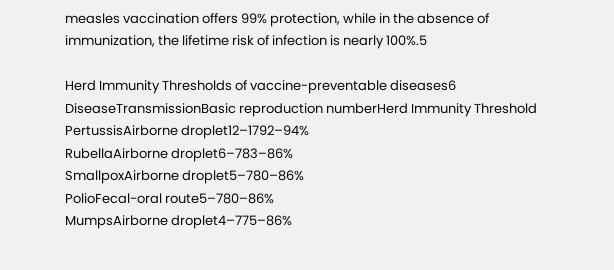measles vaccination offers 99% protection, while in the absence of immunization, the lifetime risk of infection is nearly 100%.5

Herd Immunity Thresholds of vaccine-preventable diseases6
DiseaseTransmissionBasic reproduction numberHerd Immunity Threshold
PertussisAirborne droplet12–1792–94%
RubellaAirborne droplet6–783–86%
SmallpoxAirborne droplet5–780–86%
PolioFecal-oral route5–780–86%
MumpsAirborne droplet4–775–86%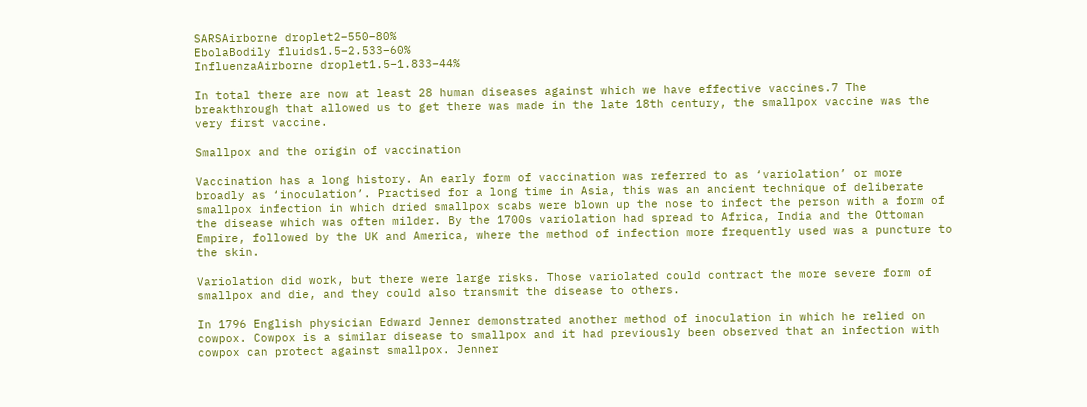SARSAirborne droplet2–550–80%
EbolaBodily fluids1.5–2.533–60%
InfluenzaAirborne droplet1.5–1.833–44%

In total there are now at least 28 human diseases against which we have effective vaccines.7 The breakthrough that allowed us to get there was made in the late 18th century, the smallpox vaccine was the very first vaccine.

Smallpox and the origin of vaccination

Vaccination has a long history. An early form of vaccination was referred to as ‘variolation’ or more broadly as ‘inoculation’. Practised for a long time in Asia, this was an ancient technique of deliberate smallpox infection in which dried smallpox scabs were blown up the nose to infect the person with a form of the disease which was often milder. By the 1700s variolation had spread to Africa, India and the Ottoman Empire, followed by the UK and America, where the method of infection more frequently used was a puncture to the skin.

Variolation did work, but there were large risks. Those variolated could contract the more severe form of smallpox and die, and they could also transmit the disease to others.

In 1796 English physician Edward Jenner demonstrated another method of inoculation in which he relied on cowpox. Cowpox is a similar disease to smallpox and it had previously been observed that an infection with cowpox can protect against smallpox. Jenner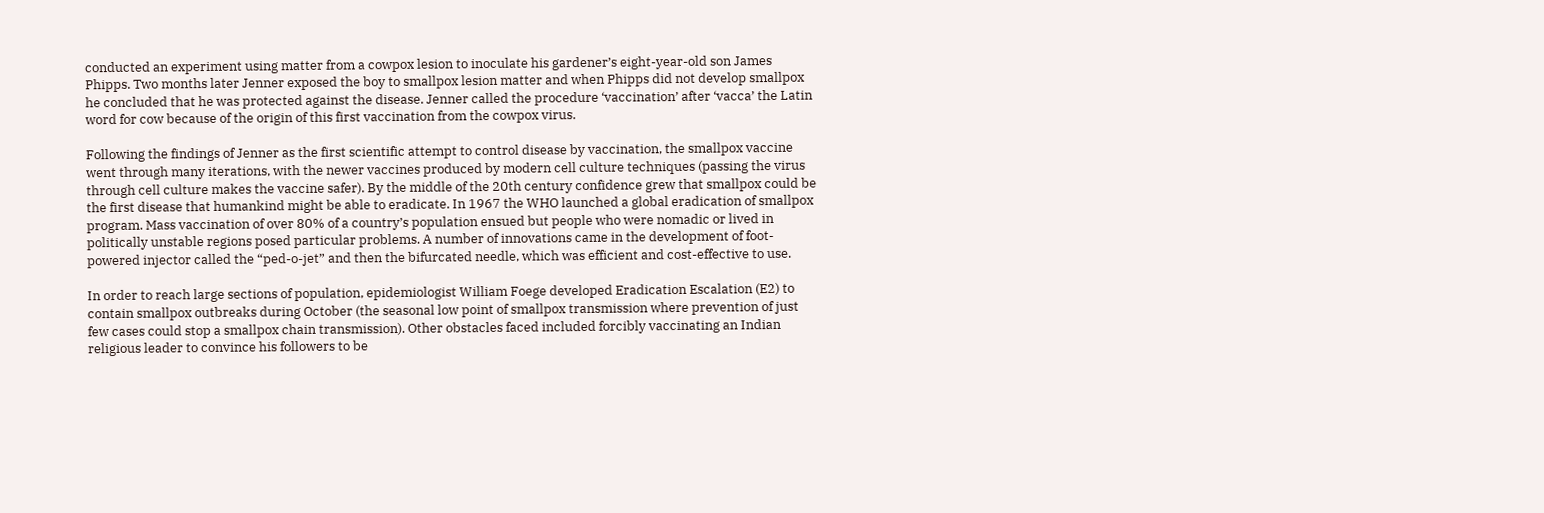conducted an experiment using matter from a cowpox lesion to inoculate his gardener’s eight-year-old son James Phipps. Two months later Jenner exposed the boy to smallpox lesion matter and when Phipps did not develop smallpox he concluded that he was protected against the disease. Jenner called the procedure ‘vaccination’ after ‘vacca’ the Latin word for cow because of the origin of this first vaccination from the cowpox virus.

Following the findings of Jenner as the first scientific attempt to control disease by vaccination, the smallpox vaccine went through many iterations, with the newer vaccines produced by modern cell culture techniques (passing the virus through cell culture makes the vaccine safer). By the middle of the 20th century confidence grew that smallpox could be the first disease that humankind might be able to eradicate. In 1967 the WHO launched a global eradication of smallpox program. Mass vaccination of over 80% of a country’s population ensued but people who were nomadic or lived in politically unstable regions posed particular problems. A number of innovations came in the development of foot-powered injector called the “ped-o-jet” and then the bifurcated needle, which was efficient and cost-effective to use.

In order to reach large sections of population, epidemiologist William Foege developed Eradication Escalation (E2) to contain smallpox outbreaks during October (the seasonal low point of smallpox transmission where prevention of just few cases could stop a smallpox chain transmission). Other obstacles faced included forcibly vaccinating an Indian religious leader to convince his followers to be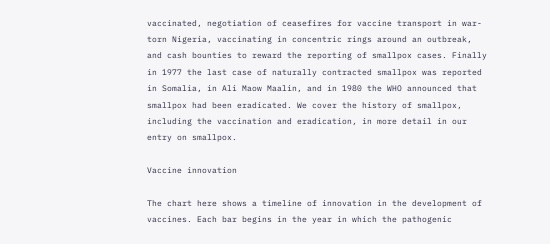vaccinated, negotiation of ceasefires for vaccine transport in war-torn Nigeria, vaccinating in concentric rings around an outbreak, and cash bounties to reward the reporting of smallpox cases. Finally in 1977 the last case of naturally contracted smallpox was reported in Somalia, in Ali Maow Maalin, and in 1980 the WHO announced that smallpox had been eradicated. We cover the history of smallpox, including the vaccination and eradication, in more detail in our entry on smallpox.

Vaccine innovation

The chart here shows a timeline of innovation in the development of vaccines. Each bar begins in the year in which the pathogenic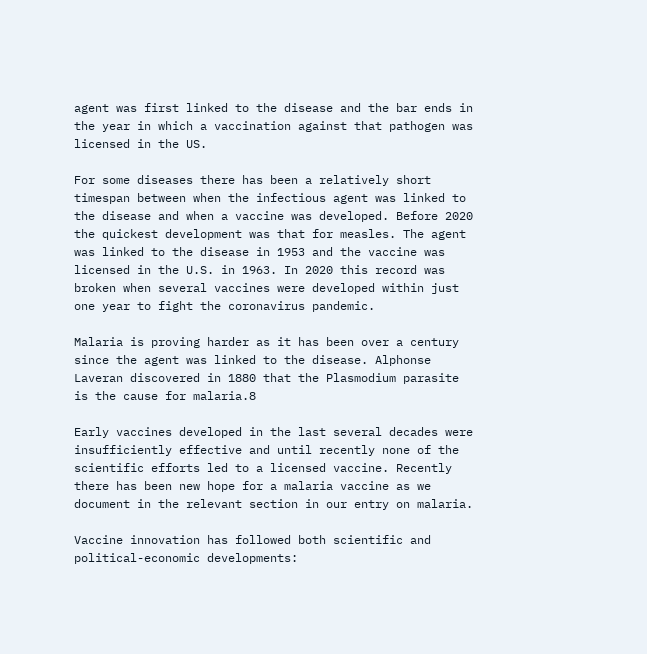agent was first linked to the disease and the bar ends in the year in which a vaccination against that pathogen was licensed in the US.

For some diseases there has been a relatively short timespan between when the infectious agent was linked to the disease and when a vaccine was developed. Before 2020 the quickest development was that for measles. The agent was linked to the disease in 1953 and the vaccine was licensed in the U.S. in 1963. In 2020 this record was broken when several vaccines were developed within just one year to fight the coronavirus pandemic.

Malaria is proving harder as it has been over a century since the agent was linked to the disease. Alphonse Laveran discovered in 1880 that the Plasmodium parasite is the cause for malaria.8

Early vaccines developed in the last several decades were insufficiently effective and until recently none of the scientific efforts led to a licensed vaccine. Recently there has been new hope for a malaria vaccine as we document in the relevant section in our entry on malaria.

Vaccine innovation has followed both scientific and political-economic developments: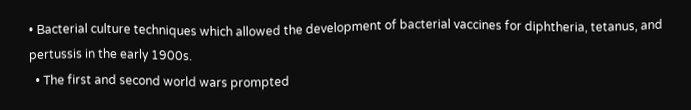• Bacterial culture techniques which allowed the development of bacterial vaccines for diphtheria, tetanus, and pertussis in the early 1900s.
  • The first and second world wars prompted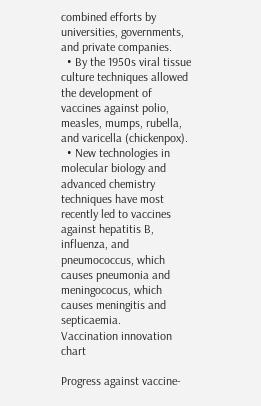combined efforts by universities, governments, and private companies.
  • By the 1950s viral tissue culture techniques allowed the development of vaccines against polio, measles, mumps, rubella, and varicella (chickenpox).
  • New technologies in molecular biology and advanced chemistry techniques have most recently led to vaccines against hepatitis B, influenza, and pneumococcus, which causes pneumonia and meningococus, which causes meningitis and septicaemia.
Vaccination innovation chart

Progress against vaccine-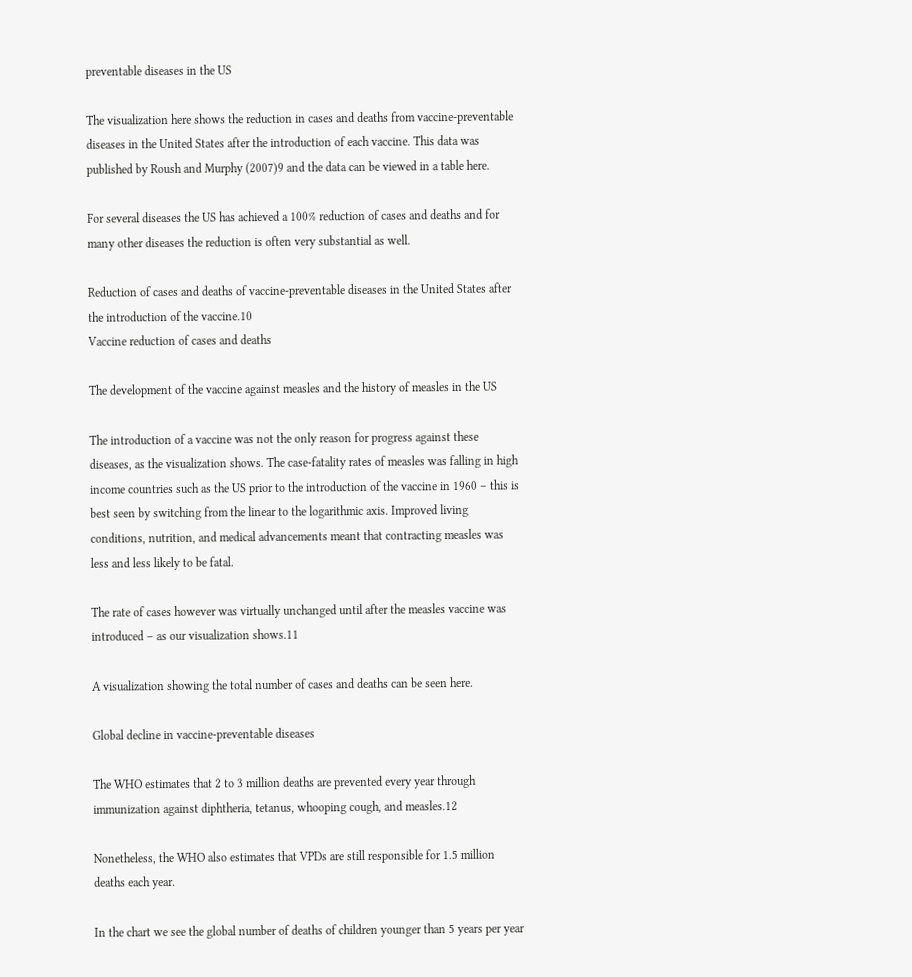preventable diseases in the US

The visualization here shows the reduction in cases and deaths from vaccine-preventable diseases in the United States after the introduction of each vaccine. This data was published by Roush and Murphy (2007)9 and the data can be viewed in a table here.

For several diseases the US has achieved a 100% reduction of cases and deaths and for many other diseases the reduction is often very substantial as well.

Reduction of cases and deaths of vaccine-preventable diseases in the United States after the introduction of the vaccine.10
Vaccine reduction of cases and deaths

The development of the vaccine against measles and the history of measles in the US

The introduction of a vaccine was not the only reason for progress against these diseases, as the visualization shows. The case-fatality rates of measles was falling in high income countries such as the US prior to the introduction of the vaccine in 1960 – this is best seen by switching from the linear to the logarithmic axis. Improved living conditions, nutrition, and medical advancements meant that contracting measles was less and less likely to be fatal.

The rate of cases however was virtually unchanged until after the measles vaccine was introduced – as our visualization shows.11

A visualization showing the total number of cases and deaths can be seen here.

Global decline in vaccine-preventable diseases

The WHO estimates that 2 to 3 million deaths are prevented every year through immunization against diphtheria, tetanus, whooping cough, and measles.12

Nonetheless, the WHO also estimates that VPDs are still responsible for 1.5 million deaths each year.

In the chart we see the global number of deaths of children younger than 5 years per year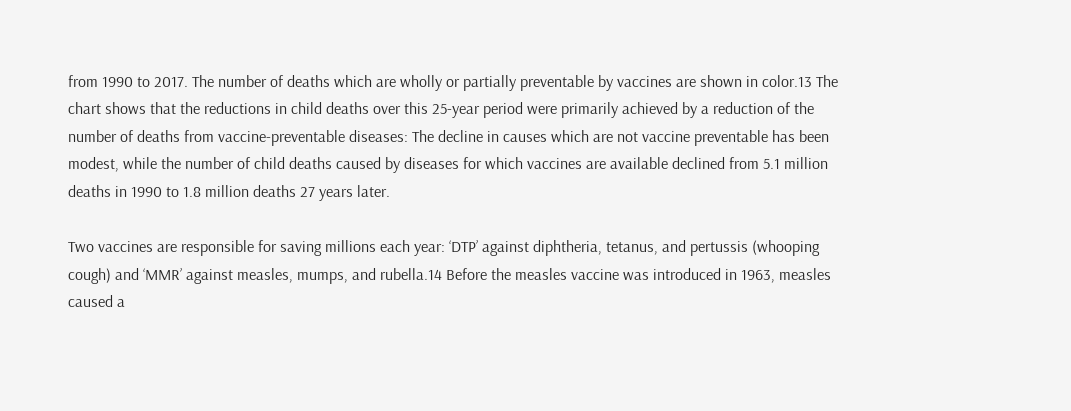from 1990 to 2017. The number of deaths which are wholly or partially preventable by vaccines are shown in color.13 The chart shows that the reductions in child deaths over this 25-year period were primarily achieved by a reduction of the number of deaths from vaccine-preventable diseases: The decline in causes which are not vaccine preventable has been modest, while the number of child deaths caused by diseases for which vaccines are available declined from 5.1 million deaths in 1990 to 1.8 million deaths 27 years later.

Two vaccines are responsible for saving millions each year: ‘DTP’ against diphtheria, tetanus, and pertussis (whooping cough) and ‘MMR’ against measles, mumps, and rubella.14 Before the measles vaccine was introduced in 1963, measles caused a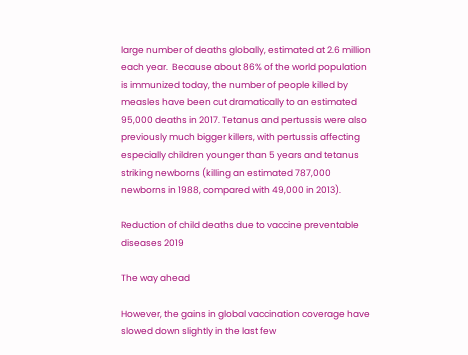large number of deaths globally, estimated at 2.6 million each year.  Because about 86% of the world population is immunized today, the number of people killed by measles have been cut dramatically to an estimated 95,000 deaths in 2017. Tetanus and pertussis were also previously much bigger killers, with pertussis affecting especially children younger than 5 years and tetanus striking newborns (killing an estimated 787,000 newborns in 1988, compared with 49,000 in 2013).

Reduction of child deaths due to vaccine preventable diseases 2019

The way ahead

However, the gains in global vaccination coverage have slowed down slightly in the last few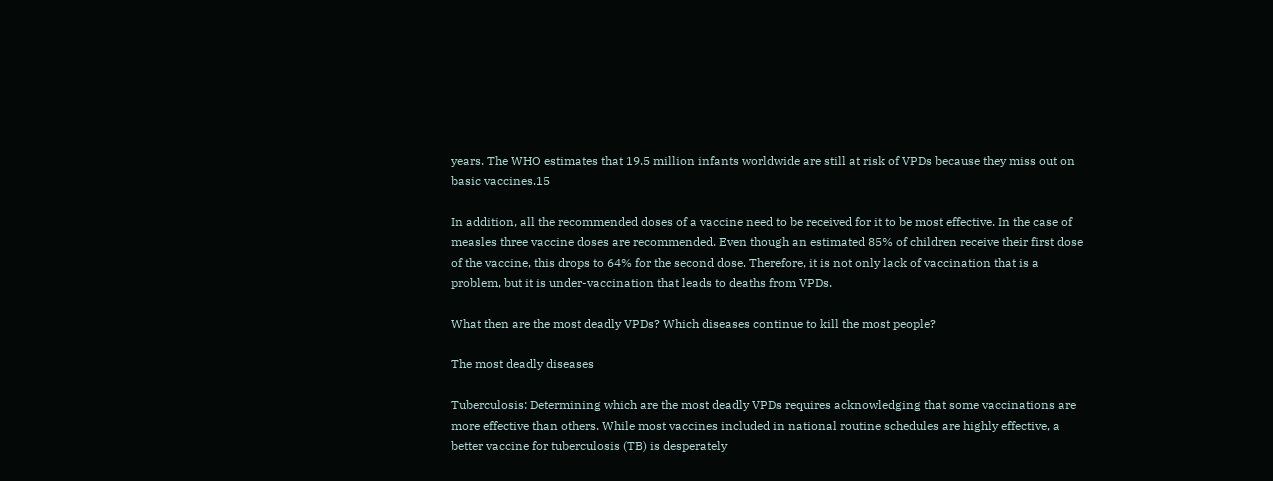years. The WHO estimates that 19.5 million infants worldwide are still at risk of VPDs because they miss out on basic vaccines.15

In addition, all the recommended doses of a vaccine need to be received for it to be most effective. In the case of measles three vaccine doses are recommended. Even though an estimated 85% of children receive their first dose of the vaccine, this drops to 64% for the second dose. Therefore, it is not only lack of vaccination that is a problem, but it is under-vaccination that leads to deaths from VPDs.

What then are the most deadly VPDs? Which diseases continue to kill the most people?

The most deadly diseases

Tuberculosis: Determining which are the most deadly VPDs requires acknowledging that some vaccinations are more effective than others. While most vaccines included in national routine schedules are highly effective, a better vaccine for tuberculosis (TB) is desperately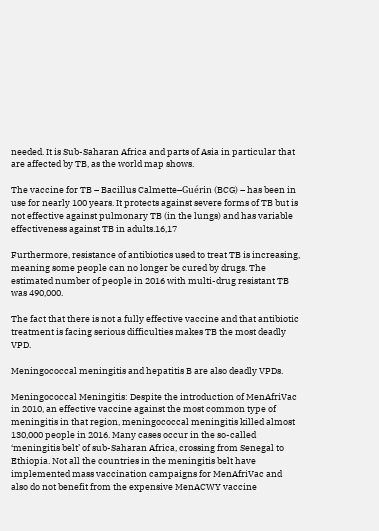needed. It is Sub-Saharan Africa and parts of Asia in particular that are affected by TB, as the world map shows.

The vaccine for TB – Bacillus Calmette–Guérin (BCG) – has been in use for nearly 100 years. It protects against severe forms of TB but is not effective against pulmonary TB (in the lungs) and has variable effectiveness against TB in adults.16,17

Furthermore, resistance of antibiotics used to treat TB is increasing, meaning some people can no longer be cured by drugs. The estimated number of people in 2016 with multi-drug resistant TB was 490,000.

The fact that there is not a fully effective vaccine and that antibiotic treatment is facing serious difficulties makes TB the most deadly VPD.

Meningococcal meningitis and hepatitis B are also deadly VPDs.

Meningococcal Meningitis: Despite the introduction of MenAfriVac in 2010, an effective vaccine against the most common type of meningitis in that region, meningococcal meningitis killed almost 130,000 people in 2016. Many cases occur in the so-called ‘meningitis belt’ of sub-Saharan Africa, crossing from Senegal to Ethiopia. Not all the countries in the meningitis belt have implemented mass vaccination campaigns for MenAfriVac and also do not benefit from the expensive MenACWY vaccine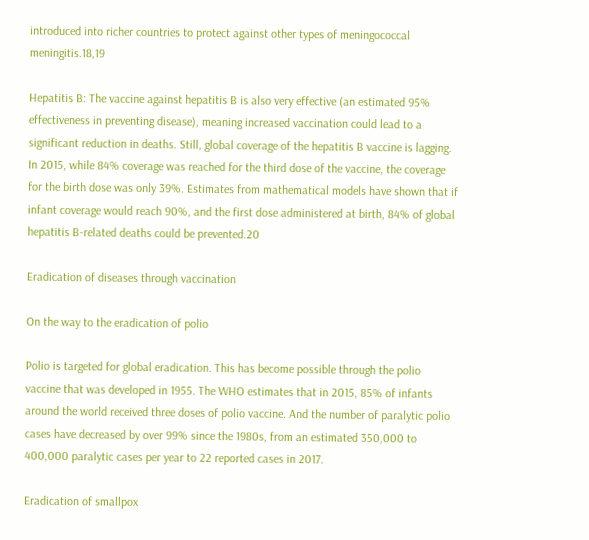introduced into richer countries to protect against other types of meningococcal meningitis.18,19

Hepatitis B: The vaccine against hepatitis B is also very effective (an estimated 95% effectiveness in preventing disease), meaning increased vaccination could lead to a significant reduction in deaths. Still, global coverage of the hepatitis B vaccine is lagging. In 2015, while 84% coverage was reached for the third dose of the vaccine, the coverage for the birth dose was only 39%. Estimates from mathematical models have shown that if infant coverage would reach 90%, and the first dose administered at birth, 84% of global hepatitis B-related deaths could be prevented.20

Eradication of diseases through vaccination

On the way to the eradication of polio

Polio is targeted for global eradication. This has become possible through the polio vaccine that was developed in 1955. The WHO estimates that in 2015, 85% of infants around the world received three doses of polio vaccine. And the number of paralytic polio cases have decreased by over 99% since the 1980s, from an estimated 350,000 to 400,000 paralytic cases per year to 22 reported cases in 2017.

Eradication of smallpox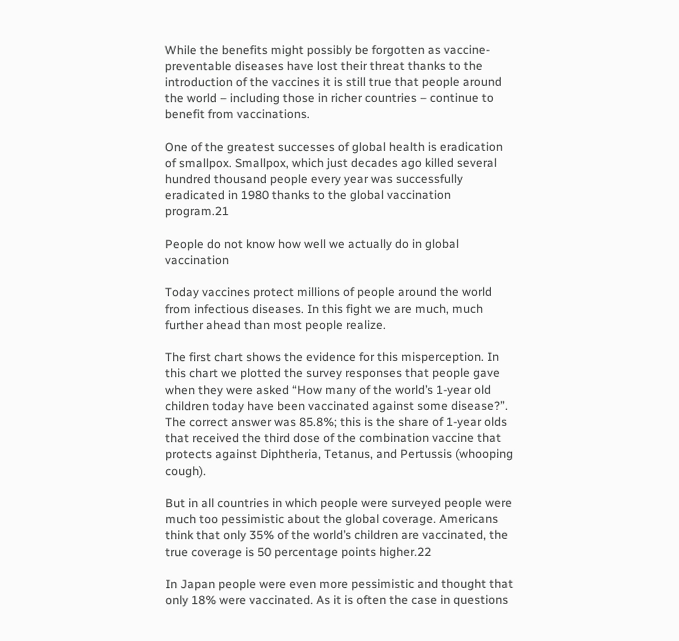While the benefits might possibly be forgotten as vaccine-preventable diseases have lost their threat thanks to the introduction of the vaccines it is still true that people around the world – including those in richer countries – continue to benefit from vaccinations.

One of the greatest successes of global health is eradication of smallpox. Smallpox, which just decades ago killed several hundred thousand people every year was successfully eradicated in 1980 thanks to the global vaccination program.21

People do not know how well we actually do in global vaccination

Today vaccines protect millions of people around the world from infectious diseases. In this fight we are much, much further ahead than most people realize.

The first chart shows the evidence for this misperception. In this chart we plotted the survey responses that people gave when they were asked “How many of the world’s 1-year old children today have been vaccinated against some disease?”. The correct answer was 85.8%; this is the share of 1-year olds that received the third dose of the combination vaccine that protects against Diphtheria, Tetanus, and Pertussis (whooping cough).

But in all countries in which people were surveyed people were much too pessimistic about the global coverage. Americans think that only 35% of the world’s children are vaccinated, the true coverage is 50 percentage points higher.22

In Japan people were even more pessimistic and thought that only 18% were vaccinated. As it is often the case in questions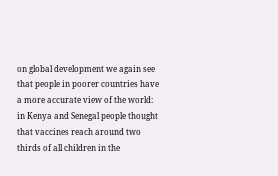on global development we again see that people in poorer countries have a more accurate view of the world: in Kenya and Senegal people thought that vaccines reach around two thirds of all children in the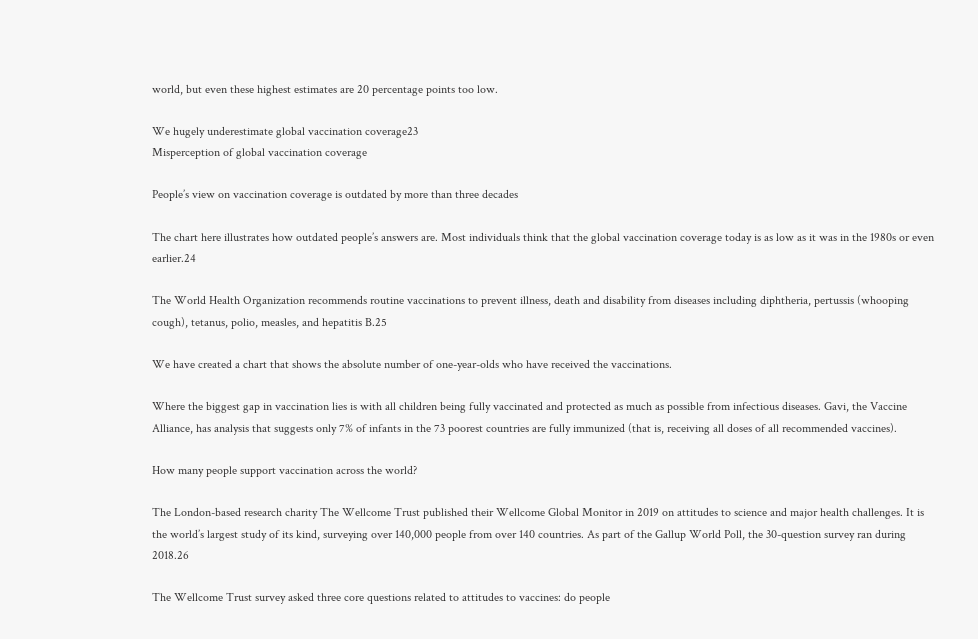world, but even these highest estimates are 20 percentage points too low.

We hugely underestimate global vaccination coverage23
Misperception of global vaccination coverage

People’s view on vaccination coverage is outdated by more than three decades

The chart here illustrates how outdated people’s answers are. Most individuals think that the global vaccination coverage today is as low as it was in the 1980s or even earlier.24

The World Health Organization recommends routine vaccinations to prevent illness, death and disability from diseases including diphtheria, pertussis (whooping cough), tetanus, polio, measles, and hepatitis B.25

We have created a chart that shows the absolute number of one-year-olds who have received the vaccinations.

Where the biggest gap in vaccination lies is with all children being fully vaccinated and protected as much as possible from infectious diseases. Gavi, the Vaccine Alliance, has analysis that suggests only 7% of infants in the 73 poorest countries are fully immunized (that is, receiving all doses of all recommended vaccines).

How many people support vaccination across the world?

The London-based research charity The Wellcome Trust published their Wellcome Global Monitor in 2019 on attitudes to science and major health challenges. It is the world’s largest study of its kind, surveying over 140,000 people from over 140 countries. As part of the Gallup World Poll, the 30-question survey ran during 2018.26

The Wellcome Trust survey asked three core questions related to attitudes to vaccines: do people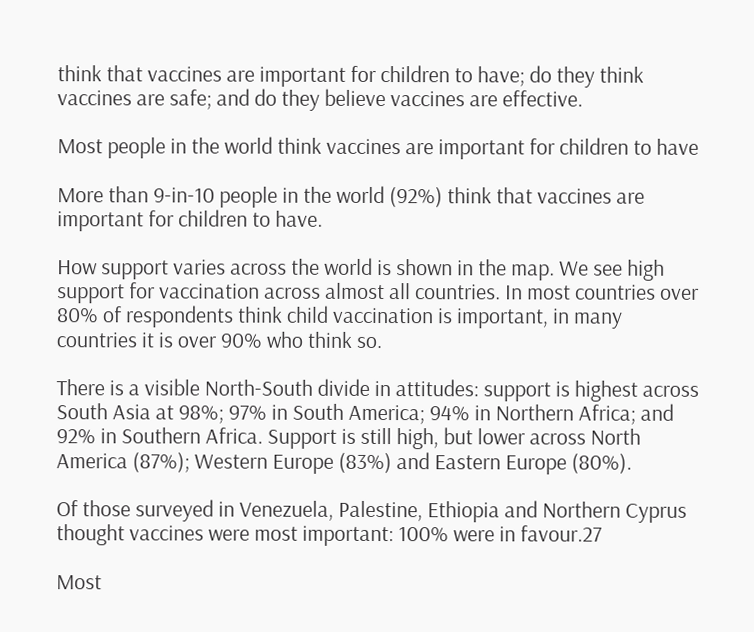think that vaccines are important for children to have; do they think vaccines are safe; and do they believe vaccines are effective.

Most people in the world think vaccines are important for children to have

More than 9-in-10 people in the world (92%) think that vaccines are important for children to have.

How support varies across the world is shown in the map. We see high support for vaccination across almost all countries. In most countries over 80% of respondents think child vaccination is important, in many countries it is over 90% who think so.

There is a visible North-South divide in attitudes: support is highest across South Asia at 98%; 97% in South America; 94% in Northern Africa; and 92% in Southern Africa. Support is still high, but lower across North America (87%); Western Europe (83%) and Eastern Europe (80%).

Of those surveyed in Venezuela, Palestine, Ethiopia and Northern Cyprus thought vaccines were most important: 100% were in favour.27

Most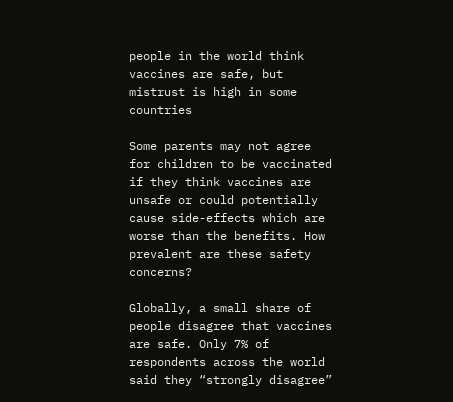people in the world think vaccines are safe, but mistrust is high in some countries

Some parents may not agree for children to be vaccinated if they think vaccines are unsafe or could potentially cause side-effects which are worse than the benefits. How prevalent are these safety concerns?

Globally, a small share of people disagree that vaccines are safe. Only 7% of respondents across the world said they “strongly disagree”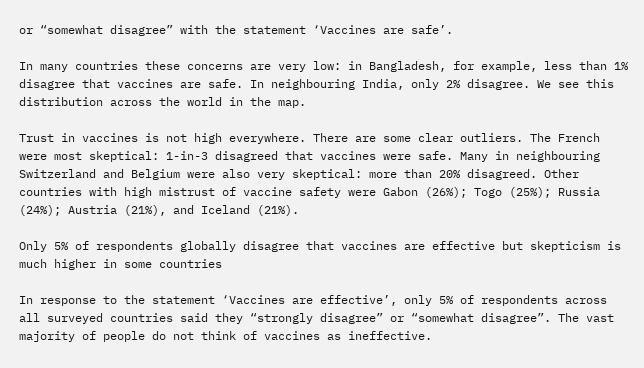or “somewhat disagree” with the statement ‘Vaccines are safe’.

In many countries these concerns are very low: in Bangladesh, for example, less than 1% disagree that vaccines are safe. In neighbouring India, only 2% disagree. We see this distribution across the world in the map.

Trust in vaccines is not high everywhere. There are some clear outliers. The French were most skeptical: 1-in-3 disagreed that vaccines were safe. Many in neighbouring Switzerland and Belgium were also very skeptical: more than 20% disagreed. Other countries with high mistrust of vaccine safety were Gabon (26%); Togo (25%); Russia (24%); Austria (21%), and Iceland (21%).

Only 5% of respondents globally disagree that vaccines are effective but skepticism is much higher in some countries

In response to the statement ‘Vaccines are effective’, only 5% of respondents across all surveyed countries said they “strongly disagree” or “somewhat disagree”. The vast majority of people do not think of vaccines as ineffective.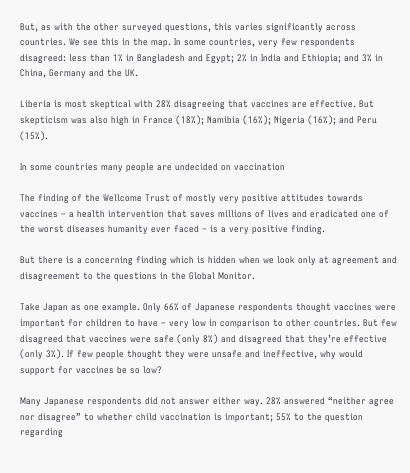But, as with the other surveyed questions, this varies significantly across countries. We see this in the map. In some countries, very few respondents disagreed: less than 1% in Bangladesh and Egypt; 2% in India and Ethiopia; and 3% in China, Germany and the UK.

Liberia is most skeptical with 28% disagreeing that vaccines are effective. But skepticism was also high in France (18%); Namibia (16%); Nigeria (16%); and Peru (15%).

In some countries many people are undecided on vaccination

The finding of the Wellcome Trust of mostly very positive attitudes towards vaccines – a health intervention that saves millions of lives and eradicated one of the worst diseases humanity ever faced – is a very positive finding.

But there is a concerning finding which is hidden when we look only at agreement and disagreement to the questions in the Global Monitor.

Take Japan as one example. Only 66% of Japanese respondents thought vaccines were important for children to have – very low in comparison to other countries. But few disagreed that vaccines were safe (only 8%) and disagreed that they’re effective (only 3%). If few people thought they were unsafe and ineffective, why would support for vaccines be so low?

Many Japanese respondents did not answer either way. 28% answered “neither agree nor disagree” to whether child vaccination is important; 55% to the question regarding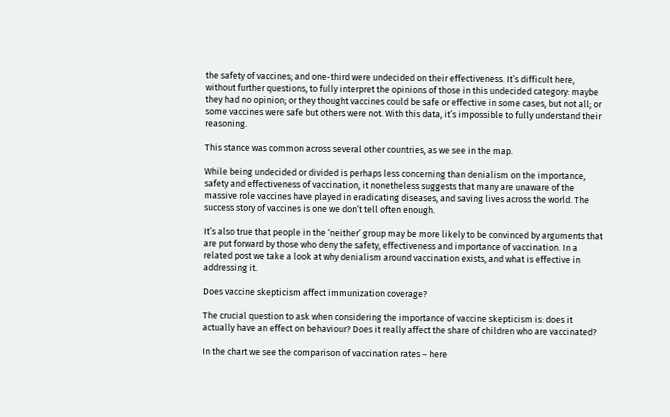the safety of vaccines; and one-third were undecided on their effectiveness. It’s difficult here, without further questions, to fully interpret the opinions of those in this undecided category: maybe they had no opinion; or they thought vaccines could be safe or effective in some cases, but not all; or some vaccines were safe but others were not. With this data, it’s impossible to fully understand their reasoning.

This stance was common across several other countries, as we see in the map.

While being undecided or divided is perhaps less concerning than denialism on the importance, safety and effectiveness of vaccination, it nonetheless suggests that many are unaware of the massive role vaccines have played in eradicating diseases, and saving lives across the world. The success story of vaccines is one we don’t tell often enough.

It’s also true that people in the ‘neither’ group may be more likely to be convinced by arguments that are put forward by those who deny the safety, effectiveness and importance of vaccination. In a related post we take a look at why denialism around vaccination exists, and what is effective in addressing it.

Does vaccine skepticism affect immunization coverage?

The crucial question to ask when considering the importance of vaccine skepticism is: does it actually have an effect on behaviour? Does it really affect the share of children who are vaccinated?

In the chart we see the comparison of vaccination rates – here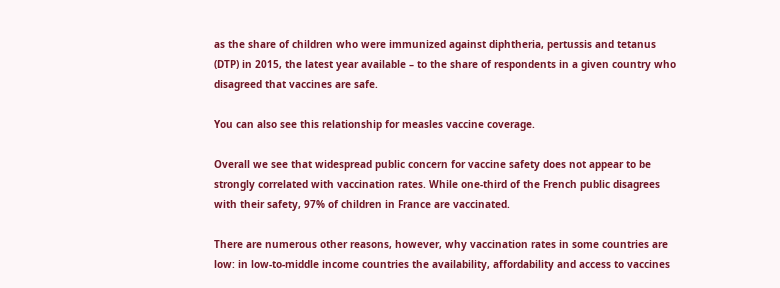as the share of children who were immunized against diphtheria, pertussis and tetanus (DTP) in 2015, the latest year available – to the share of respondents in a given country who disagreed that vaccines are safe.

You can also see this relationship for measles vaccine coverage.

Overall we see that widespread public concern for vaccine safety does not appear to be strongly correlated with vaccination rates. While one-third of the French public disagrees with their safety, 97% of children in France are vaccinated.

There are numerous other reasons, however, why vaccination rates in some countries are low: in low-to-middle income countries the availability, affordability and access to vaccines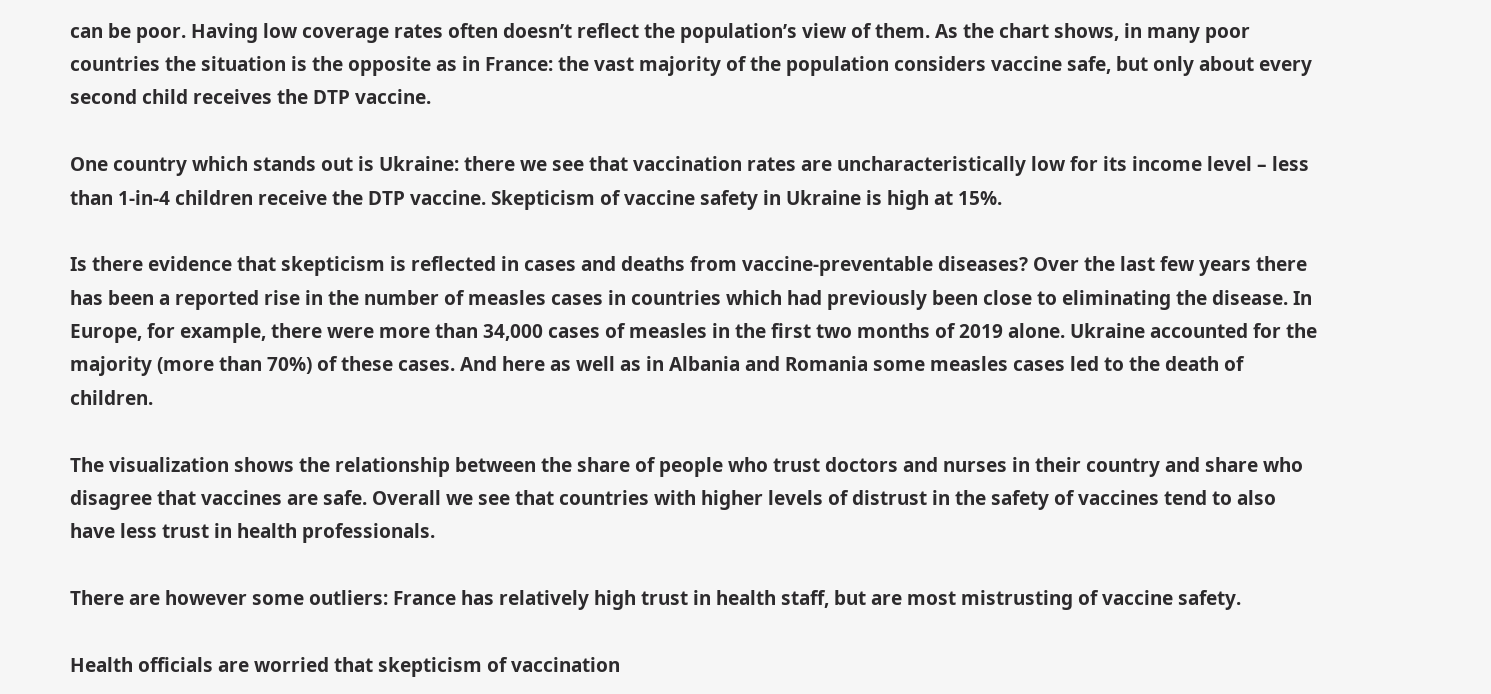can be poor. Having low coverage rates often doesn’t reflect the population’s view of them. As the chart shows, in many poor countries the situation is the opposite as in France: the vast majority of the population considers vaccine safe, but only about every second child receives the DTP vaccine.

One country which stands out is Ukraine: there we see that vaccination rates are uncharacteristically low for its income level – less than 1-in-4 children receive the DTP vaccine. Skepticism of vaccine safety in Ukraine is high at 15%.

Is there evidence that skepticism is reflected in cases and deaths from vaccine-preventable diseases? Over the last few years there has been a reported rise in the number of measles cases in countries which had previously been close to eliminating the disease. In Europe, for example, there were more than 34,000 cases of measles in the first two months of 2019 alone. Ukraine accounted for the majority (more than 70%) of these cases. And here as well as in Albania and Romania some measles cases led to the death of children.

The visualization shows the relationship between the share of people who trust doctors and nurses in their country and share who disagree that vaccines are safe. Overall we see that countries with higher levels of distrust in the safety of vaccines tend to also have less trust in health professionals.

There are however some outliers: France has relatively high trust in health staff, but are most mistrusting of vaccine safety.

Health officials are worried that skepticism of vaccination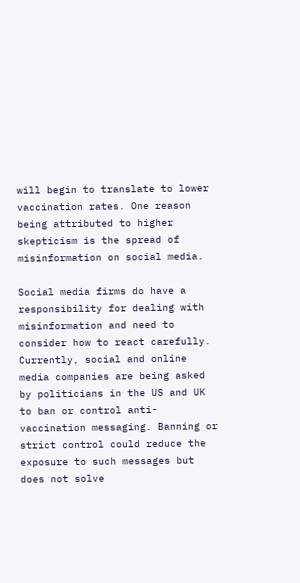will begin to translate to lower vaccination rates. One reason being attributed to higher skepticism is the spread of misinformation on social media.

Social media firms do have a responsibility for dealing with misinformation and need to consider how to react carefully. Currently, social and online media companies are being asked by politicians in the US and UK to ban or control anti-vaccination messaging. Banning or strict control could reduce the exposure to such messages but does not solve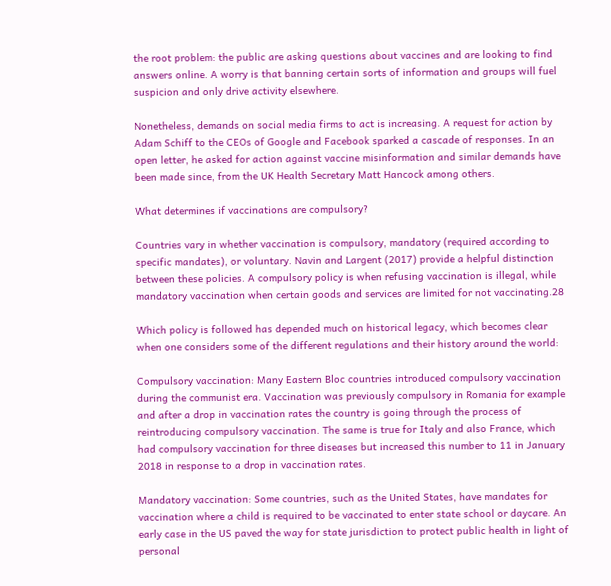the root problem: the public are asking questions about vaccines and are looking to find answers online. A worry is that banning certain sorts of information and groups will fuel suspicion and only drive activity elsewhere.

Nonetheless, demands on social media firms to act is increasing. A request for action by Adam Schiff to the CEOs of Google and Facebook sparked a cascade of responses. In an open letter, he asked for action against vaccine misinformation and similar demands have been made since, from the UK Health Secretary Matt Hancock among others.

What determines if vaccinations are compulsory?

Countries vary in whether vaccination is compulsory, mandatory (required according to specific mandates), or voluntary. Navin and Largent (2017) provide a helpful distinction between these policies. A compulsory policy is when refusing vaccination is illegal, while mandatory vaccination when certain goods and services are limited for not vaccinating.28

Which policy is followed has depended much on historical legacy, which becomes clear when one considers some of the different regulations and their history around the world:

Compulsory vaccination: Many Eastern Bloc countries introduced compulsory vaccination during the communist era. Vaccination was previously compulsory in Romania for example and after a drop in vaccination rates the country is going through the process of reintroducing compulsory vaccination. The same is true for Italy and also France, which had compulsory vaccination for three diseases but increased this number to 11 in January 2018 in response to a drop in vaccination rates.

Mandatory vaccination: Some countries, such as the United States, have mandates for vaccination where a child is required to be vaccinated to enter state school or daycare. An early case in the US paved the way for state jurisdiction to protect public health in light of personal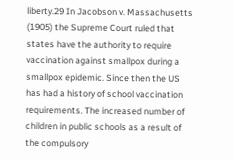liberty.29 In Jacobson v. Massachusetts (1905) the Supreme Court ruled that states have the authority to require vaccination against smallpox during a smallpox epidemic. Since then the US has had a history of school vaccination requirements. The increased number of children in public schools as a result of the compulsory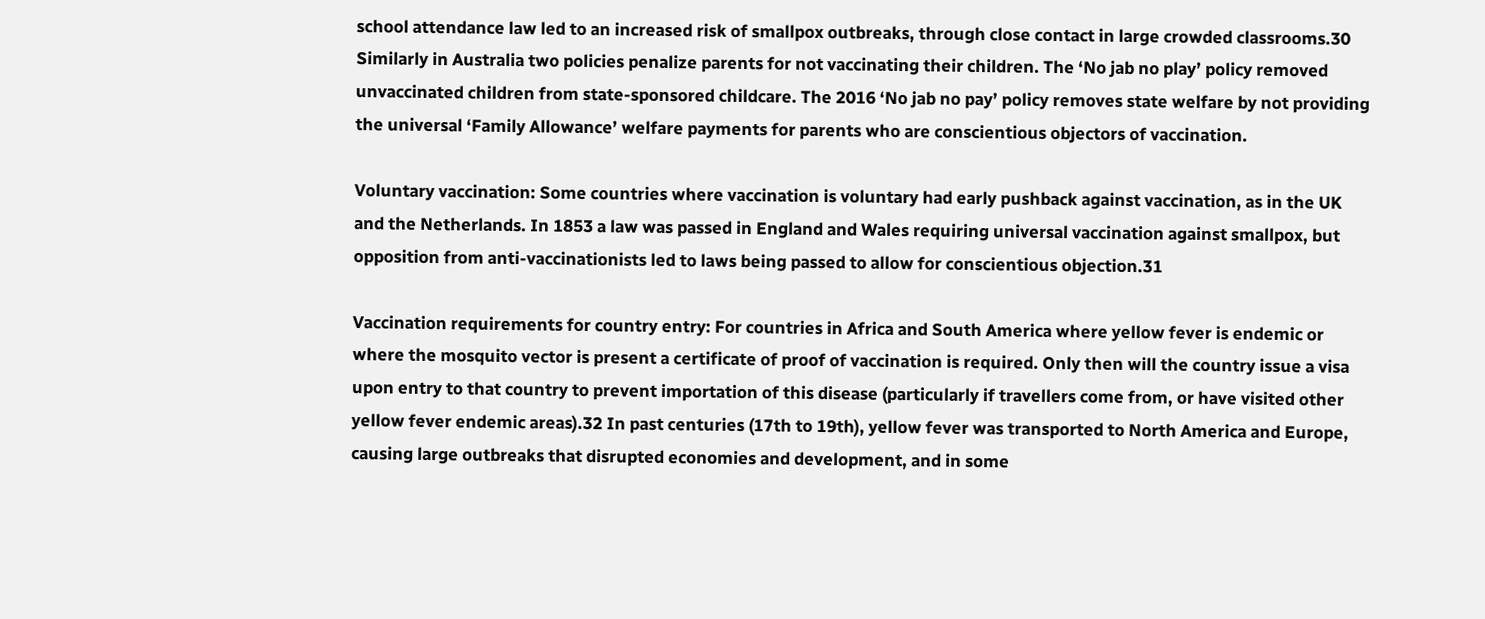school attendance law led to an increased risk of smallpox outbreaks, through close contact in large crowded classrooms.30 Similarly in Australia two policies penalize parents for not vaccinating their children. The ‘No jab no play’ policy removed unvaccinated children from state-sponsored childcare. The 2016 ‘No jab no pay’ policy removes state welfare by not providing the universal ‘Family Allowance’ welfare payments for parents who are conscientious objectors of vaccination.

Voluntary vaccination: Some countries where vaccination is voluntary had early pushback against vaccination, as in the UK and the Netherlands. In 1853 a law was passed in England and Wales requiring universal vaccination against smallpox, but opposition from anti-vaccinationists led to laws being passed to allow for conscientious objection.31

Vaccination requirements for country entry: For countries in Africa and South America where yellow fever is endemic or where the mosquito vector is present a certificate of proof of vaccination is required. Only then will the country issue a visa upon entry to that country to prevent importation of this disease (particularly if travellers come from, or have visited other yellow fever endemic areas).32 In past centuries (17th to 19th), yellow fever was transported to North America and Europe, causing large outbreaks that disrupted economies and development, and in some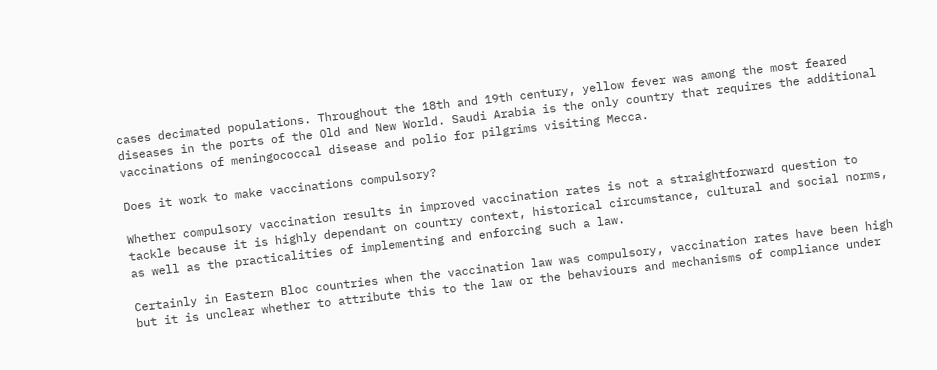cases decimated populations. Throughout the 18th and 19th century, yellow fever was among the most feared diseases in the ports of the Old and New World. Saudi Arabia is the only country that requires the additional vaccinations of meningococcal disease and polio for pilgrims visiting Mecca.

Does it work to make vaccinations compulsory?

Whether compulsory vaccination results in improved vaccination rates is not a straightforward question to tackle because it is highly dependant on country context, historical circumstance, cultural and social norms, as well as the practicalities of implementing and enforcing such a law.

Certainly in Eastern Bloc countries when the vaccination law was compulsory, vaccination rates have been high but it is unclear whether to attribute this to the law or the behaviours and mechanisms of compliance under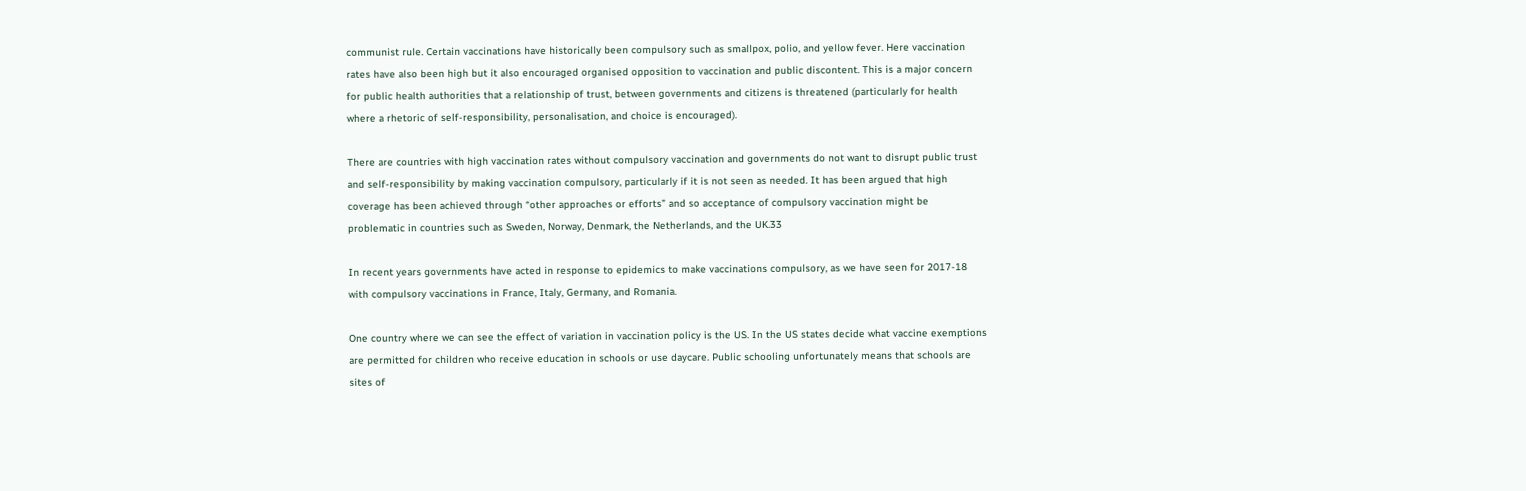communist rule. Certain vaccinations have historically been compulsory such as smallpox, polio, and yellow fever. Here vaccination rates have also been high but it also encouraged organised opposition to vaccination and public discontent. This is a major concern for public health authorities that a relationship of trust, between governments and citizens is threatened (particularly for health where a rhetoric of self-responsibility, personalisation, and choice is encouraged).

There are countries with high vaccination rates without compulsory vaccination and governments do not want to disrupt public trust and self-responsibility by making vaccination compulsory, particularly if it is not seen as needed. It has been argued that high coverage has been achieved through “other approaches or efforts” and so acceptance of compulsory vaccination might be problematic in countries such as Sweden, Norway, Denmark, the Netherlands, and the UK.33

In recent years governments have acted in response to epidemics to make vaccinations compulsory, as we have seen for 2017-18 with compulsory vaccinations in France, Italy, Germany, and Romania.

One country where we can see the effect of variation in vaccination policy is the US. In the US states decide what vaccine exemptions are permitted for children who receive education in schools or use daycare. Public schooling unfortunately means that schools are sites of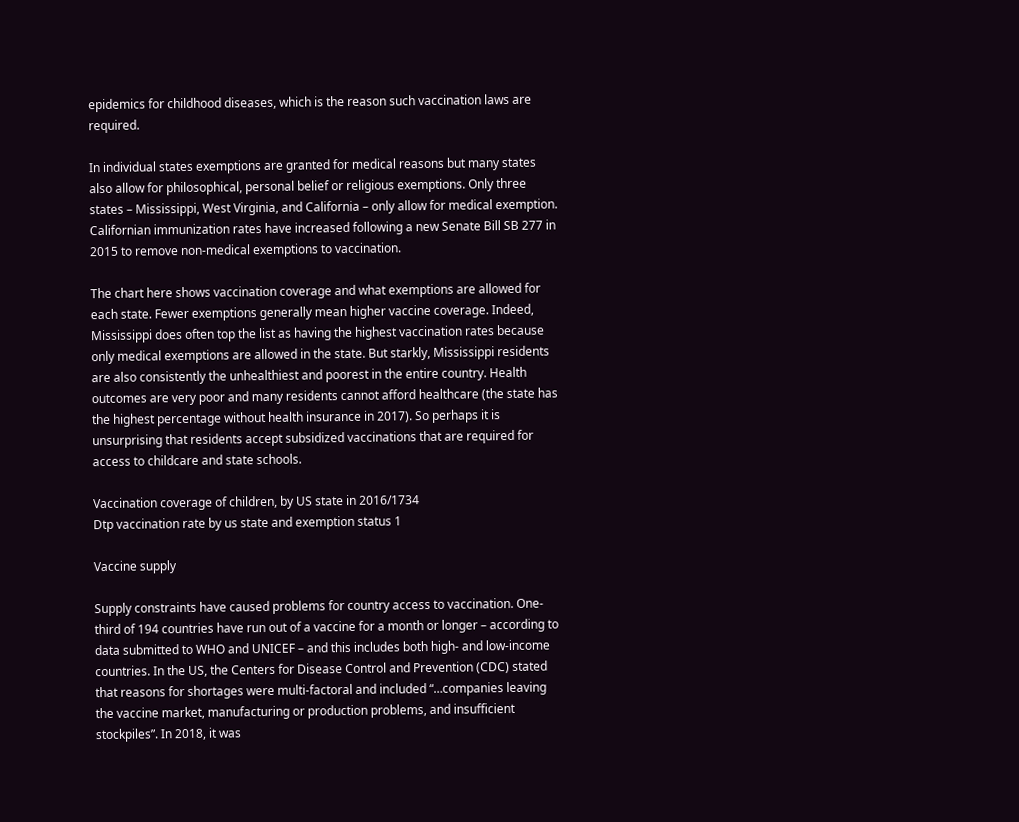epidemics for childhood diseases, which is the reason such vaccination laws are required.

In individual states exemptions are granted for medical reasons but many states also allow for philosophical, personal belief or religious exemptions. Only three states – Mississippi, West Virginia, and California – only allow for medical exemption. Californian immunization rates have increased following a new Senate Bill SB 277 in 2015 to remove non-medical exemptions to vaccination.

The chart here shows vaccination coverage and what exemptions are allowed for each state. Fewer exemptions generally mean higher vaccine coverage. Indeed, Mississippi does often top the list as having the highest vaccination rates because only medical exemptions are allowed in the state. But starkly, Mississippi residents are also consistently the unhealthiest and poorest in the entire country. Health outcomes are very poor and many residents cannot afford healthcare (the state has the highest percentage without health insurance in 2017). So perhaps it is unsurprising that residents accept subsidized vaccinations that are required for access to childcare and state schools.

Vaccination coverage of children, by US state in 2016/1734
Dtp vaccination rate by us state and exemption status 1

Vaccine supply

Supply constraints have caused problems for country access to vaccination. One-third of 194 countries have run out of a vaccine for a month or longer – according to data submitted to WHO and UNICEF – and this includes both high- and low-income countries. In the US, the Centers for Disease Control and Prevention (CDC) stated that reasons for shortages were multi-factoral and included “…companies leaving the vaccine market, manufacturing or production problems, and insufficient stockpiles”. In 2018, it was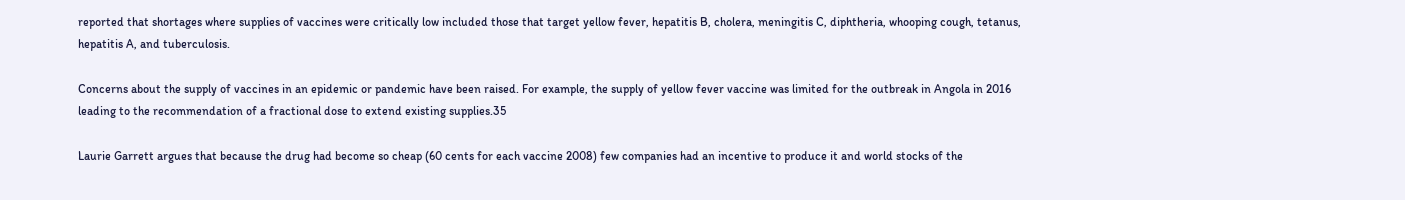reported that shortages where supplies of vaccines were critically low included those that target yellow fever, hepatitis B, cholera, meningitis C, diphtheria, whooping cough, tetanus, hepatitis A, and tuberculosis.

Concerns about the supply of vaccines in an epidemic or pandemic have been raised. For example, the supply of yellow fever vaccine was limited for the outbreak in Angola in 2016 leading to the recommendation of a fractional dose to extend existing supplies.35

Laurie Garrett argues that because the drug had become so cheap (60 cents for each vaccine 2008) few companies had an incentive to produce it and world stocks of the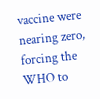vaccine were nearing zero, forcing the WHO to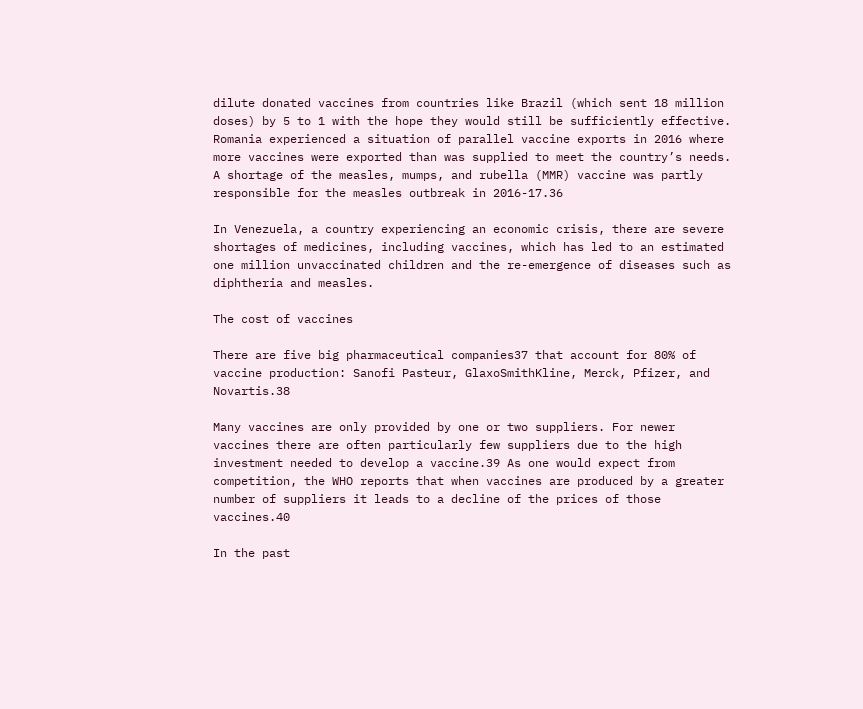dilute donated vaccines from countries like Brazil (which sent 18 million doses) by 5 to 1 with the hope they would still be sufficiently effective. Romania experienced a situation of parallel vaccine exports in 2016 where more vaccines were exported than was supplied to meet the country’s needs. A shortage of the measles, mumps, and rubella (MMR) vaccine was partly responsible for the measles outbreak in 2016-17.36

In Venezuela, a country experiencing an economic crisis, there are severe shortages of medicines, including vaccines, which has led to an estimated one million unvaccinated children and the re-emergence of diseases such as diphtheria and measles.

The cost of vaccines

There are five big pharmaceutical companies37 that account for 80% of vaccine production: Sanofi Pasteur, GlaxoSmithKline, Merck, Pfizer, and Novartis.38

Many vaccines are only provided by one or two suppliers. For newer vaccines there are often particularly few suppliers due to the high investment needed to develop a vaccine.39 As one would expect from competition, the WHO reports that when vaccines are produced by a greater number of suppliers it leads to a decline of the prices of those vaccines.40

In the past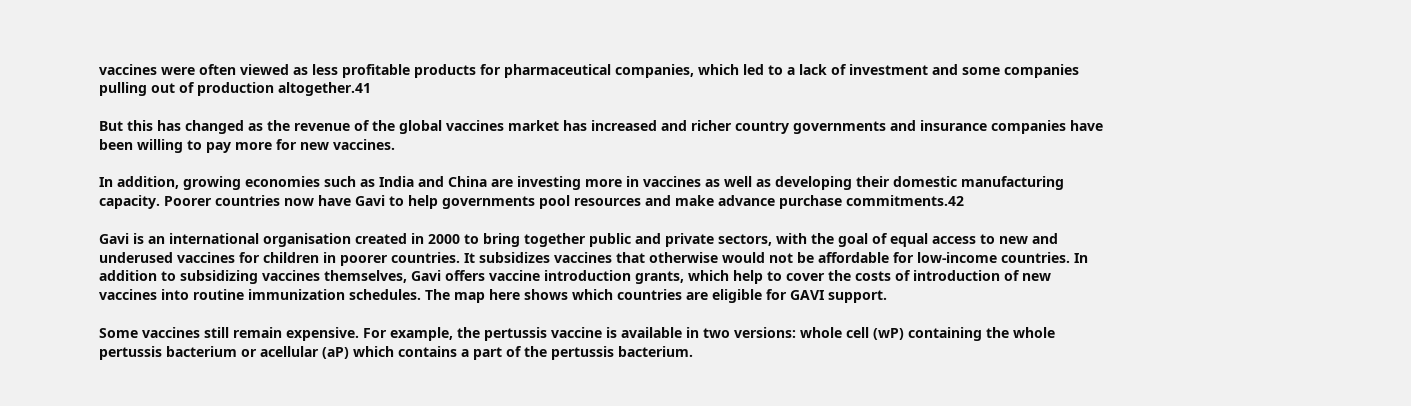vaccines were often viewed as less profitable products for pharmaceutical companies, which led to a lack of investment and some companies pulling out of production altogether.41

But this has changed as the revenue of the global vaccines market has increased and richer country governments and insurance companies have been willing to pay more for new vaccines.

In addition, growing economies such as India and China are investing more in vaccines as well as developing their domestic manufacturing capacity. Poorer countries now have Gavi to help governments pool resources and make advance purchase commitments.42

Gavi is an international organisation created in 2000 to bring together public and private sectors, with the goal of equal access to new and underused vaccines for children in poorer countries. It subsidizes vaccines that otherwise would not be affordable for low-income countries. In addition to subsidizing vaccines themselves, Gavi offers vaccine introduction grants, which help to cover the costs of introduction of new vaccines into routine immunization schedules. The map here shows which countries are eligible for GAVI support.

Some vaccines still remain expensive. For example, the pertussis vaccine is available in two versions: whole cell (wP) containing the whole pertussis bacterium or acellular (aP) which contains a part of the pertussis bacterium.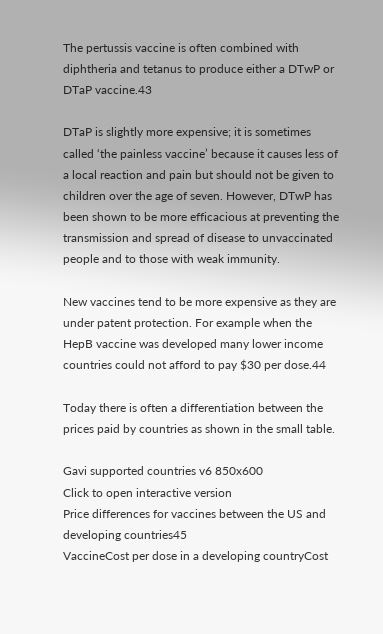The pertussis vaccine is often combined with diphtheria and tetanus to produce either a DTwP or DTaP vaccine.43

DTaP is slightly more expensive; it is sometimes called ‘the painless vaccine’ because it causes less of a local reaction and pain but should not be given to children over the age of seven. However, DTwP has been shown to be more efficacious at preventing the transmission and spread of disease to unvaccinated people and to those with weak immunity.

New vaccines tend to be more expensive as they are under patent protection. For example when the HepB vaccine was developed many lower income countries could not afford to pay $30 per dose.44

Today there is often a differentiation between the prices paid by countries as shown in the small table.

Gavi supported countries v6 850x600
Click to open interactive version
Price differences for vaccines between the US and developing countries45
VaccineCost per dose in a developing countryCost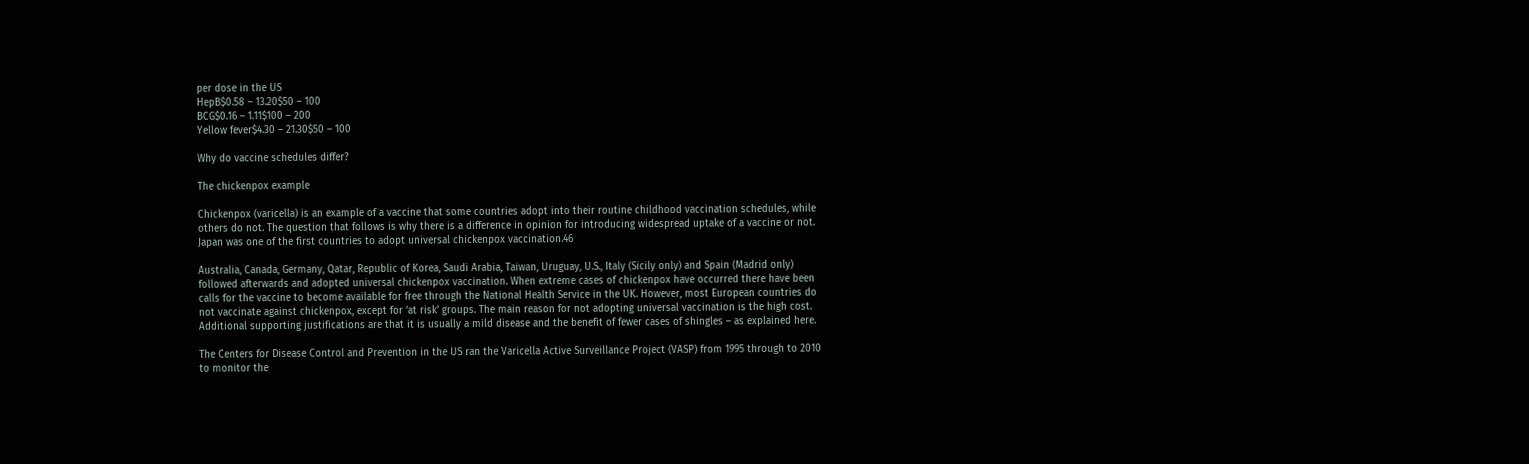per dose in the US
HepB$0.58 – 13.20$50 – 100
BCG$0.16 – 1.11$100 – 200
Yellow fever$4.30 – 21.30$50 – 100

Why do vaccine schedules differ?

The chickenpox example

Chickenpox (varicella) is an example of a vaccine that some countries adopt into their routine childhood vaccination schedules, while others do not. The question that follows is why there is a difference in opinion for introducing widespread uptake of a vaccine or not. Japan was one of the first countries to adopt universal chickenpox vaccination.46

Australia, Canada, Germany, Qatar, Republic of Korea, Saudi Arabia, Taiwan, Uruguay, U.S., Italy (Sicily only) and Spain (Madrid only) followed afterwards and adopted universal chickenpox vaccination. When extreme cases of chickenpox have occurred there have been calls for the vaccine to become available for free through the National Health Service in the UK. However, most European countries do not vaccinate against chickenpox, except for ‘at risk’ groups. The main reason for not adopting universal vaccination is the high cost. Additional supporting justifications are that it is usually a mild disease and the benefit of fewer cases of shingles – as explained here.

The Centers for Disease Control and Prevention in the US ran the Varicella Active Surveillance Project (VASP) from 1995 through to 2010 to monitor the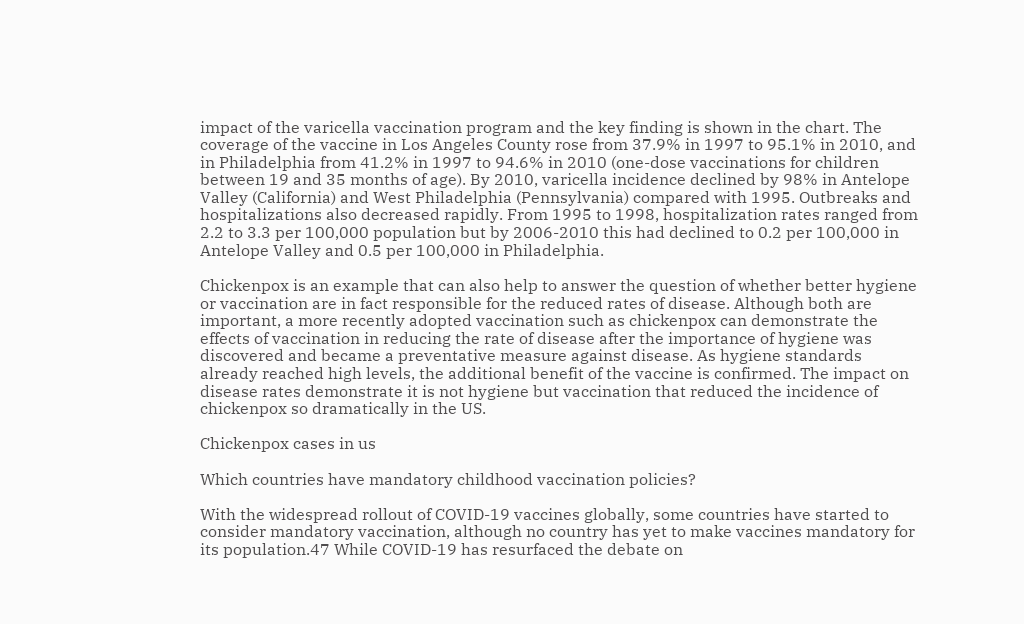impact of the varicella vaccination program and the key finding is shown in the chart. The coverage of the vaccine in Los Angeles County rose from 37.9% in 1997 to 95.1% in 2010, and in Philadelphia from 41.2% in 1997 to 94.6% in 2010 (one-dose vaccinations for children between 19 and 35 months of age). By 2010, varicella incidence declined by 98% in Antelope Valley (California) and West Philadelphia (Pennsylvania) compared with 1995. Outbreaks and hospitalizations also decreased rapidly. From 1995 to 1998, hospitalization rates ranged from 2.2 to 3.3 per 100,000 population but by 2006-2010 this had declined to 0.2 per 100,000 in Antelope Valley and 0.5 per 100,000 in Philadelphia.

Chickenpox is an example that can also help to answer the question of whether better hygiene or vaccination are in fact responsible for the reduced rates of disease. Although both are important, a more recently adopted vaccination such as chickenpox can demonstrate the effects of vaccination in reducing the rate of disease after the importance of hygiene was discovered and became a preventative measure against disease. As hygiene standards already reached high levels, the additional benefit of the vaccine is confirmed. The impact on disease rates demonstrate it is not hygiene but vaccination that reduced the incidence of chickenpox so dramatically in the US.

Chickenpox cases in us

Which countries have mandatory childhood vaccination policies?

With the widespread rollout of COVID-19 vaccines globally, some countries have started to consider mandatory vaccination, although no country has yet to make vaccines mandatory for its population.47 While COVID-19 has resurfaced the debate on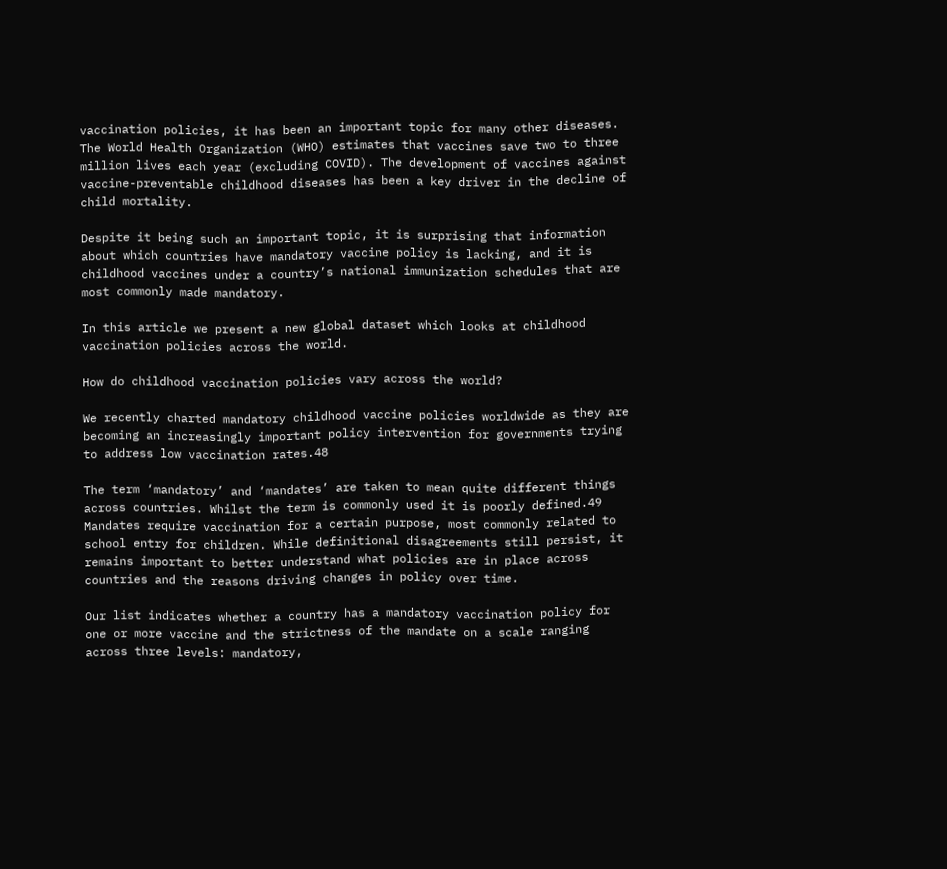vaccination policies, it has been an important topic for many other diseases. The World Health Organization (WHO) estimates that vaccines save two to three million lives each year (excluding COVID). The development of vaccines against vaccine-preventable childhood diseases has been a key driver in the decline of child mortality.

Despite it being such an important topic, it is surprising that information about which countries have mandatory vaccine policy is lacking, and it is childhood vaccines under a country’s national immunization schedules that are most commonly made mandatory.

In this article we present a new global dataset which looks at childhood vaccination policies across the world.

How do childhood vaccination policies vary across the world?

We recently charted mandatory childhood vaccine policies worldwide as they are becoming an increasingly important policy intervention for governments trying to address low vaccination rates.48

The term ‘mandatory’ and ‘mandates’ are taken to mean quite different things across countries. Whilst the term is commonly used it is poorly defined.49 Mandates require vaccination for a certain purpose, most commonly related to school entry for children. While definitional disagreements still persist, it remains important to better understand what policies are in place across countries and the reasons driving changes in policy over time.

Our list indicates whether a country has a mandatory vaccination policy for one or more vaccine and the strictness of the mandate on a scale ranging across three levels: mandatory,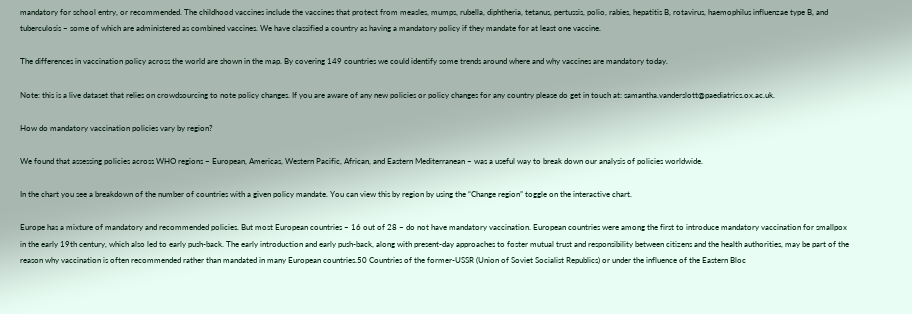mandatory for school entry, or recommended. The childhood vaccines include the vaccines that protect from measles, mumps, rubella, diphtheria, tetanus, pertussis, polio, rabies, hepatitis B, rotavirus, haemophilus influenzae type B, and tuberculosis – some of which are administered as combined vaccines. We have classified a country as having a mandatory policy if they mandate for at least one vaccine.

The differences in vaccination policy across the world are shown in the map. By covering 149 countries we could identify some trends around where and why vaccines are mandatory today.

Note: this is a live dataset that relies on crowdsourcing to note policy changes. If you are aware of any new policies or policy changes for any country please do get in touch at: samantha.vanderslott@paediatrics.ox.ac.uk.

How do mandatory vaccination policies vary by region?

We found that assessing policies across WHO regions – European, Americas, Western Pacific, African, and Eastern Mediterranean – was a useful way to break down our analysis of policies worldwide.

In the chart you see a breakdown of the number of countries with a given policy mandate. You can view this by region by using the “Change region” toggle on the interactive chart.

Europe has a mixture of mandatory and recommended policies. But most European countries – 16 out of 28 – do not have mandatory vaccination. European countries were among the first to introduce mandatory vaccination for smallpox in the early 19th century, which also led to early push-back. The early introduction and early push-back, along with present-day approaches to foster mutual trust and responsibility between citizens and the health authorities, may be part of the reason why vaccination is often recommended rather than mandated in many European countries.50 Countries of the former-USSR (Union of Soviet Socialist Republics) or under the influence of the Eastern Bloc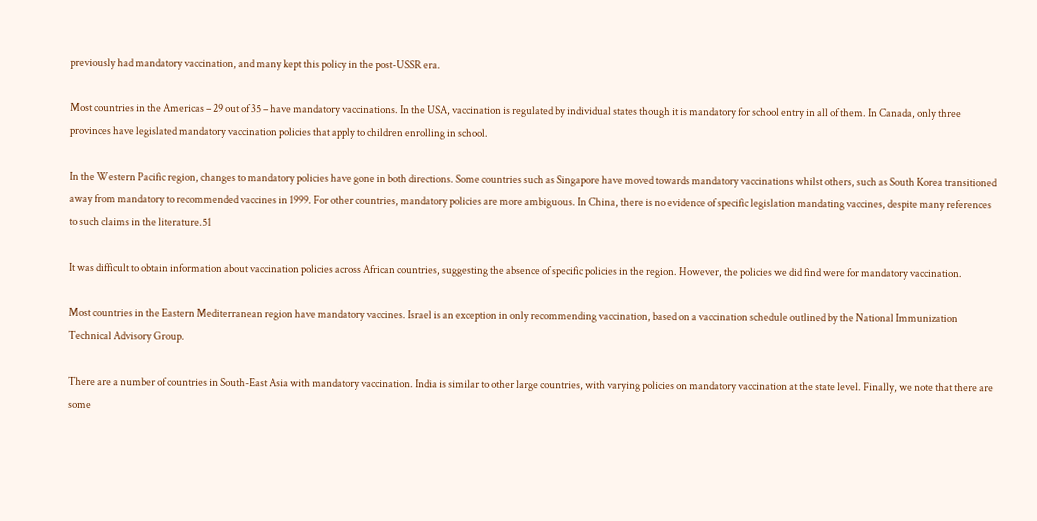previously had mandatory vaccination, and many kept this policy in the post-USSR era.

Most countries in the Americas – 29 out of 35 – have mandatory vaccinations. In the USA, vaccination is regulated by individual states though it is mandatory for school entry in all of them. In Canada, only three provinces have legislated mandatory vaccination policies that apply to children enrolling in school.

In the Western Pacific region, changes to mandatory policies have gone in both directions. Some countries such as Singapore have moved towards mandatory vaccinations whilst others, such as South Korea transitioned away from mandatory to recommended vaccines in 1999. For other countries, mandatory policies are more ambiguous. In China, there is no evidence of specific legislation mandating vaccines, despite many references to such claims in the literature.51

It was difficult to obtain information about vaccination policies across African countries, suggesting the absence of specific policies in the region. However, the policies we did find were for mandatory vaccination.

Most countries in the Eastern Mediterranean region have mandatory vaccines. Israel is an exception in only recommending vaccination, based on a vaccination schedule outlined by the National Immunization Technical Advisory Group.

There are a number of countries in South-East Asia with mandatory vaccination. India is similar to other large countries, with varying policies on mandatory vaccination at the state level. Finally, we note that there are some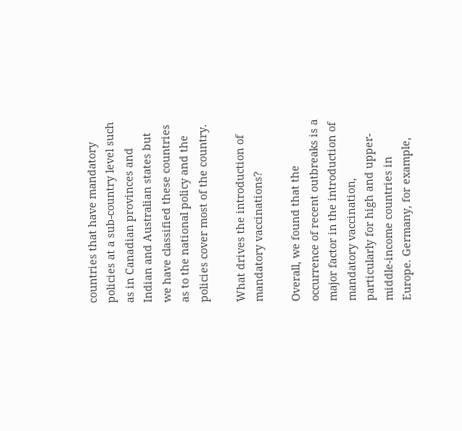countries that have mandatory policies at a sub-country level such as in Canadian provinces and Indian and Australian states but we have classified these countries as to the national policy and the policies cover most of the country.

What drives the introduction of mandatory vaccinations?

Overall, we found that the occurrence of recent outbreaks is a major factor in the introduction of mandatory vaccination, particularly for high and upper-middle-income countries in Europe. Germany, for example,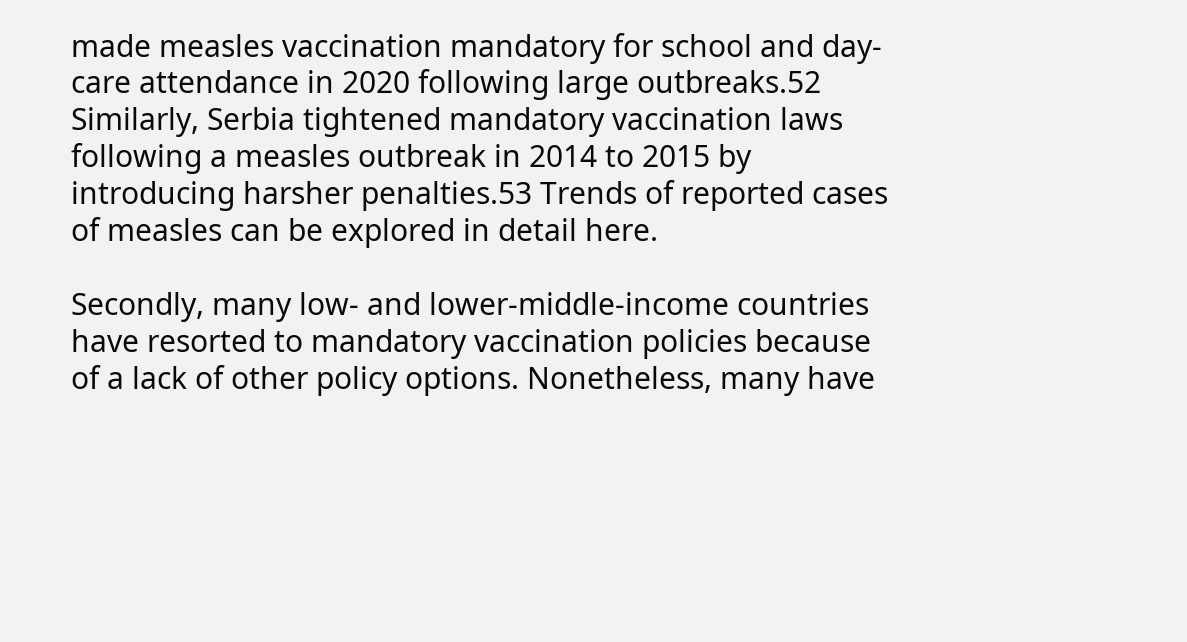made measles vaccination mandatory for school and day-care attendance in 2020 following large outbreaks.52 Similarly, Serbia tightened mandatory vaccination laws following a measles outbreak in 2014 to 2015 by introducing harsher penalties.53 Trends of reported cases of measles can be explored in detail here.

Secondly, many low- and lower-middle-income countries have resorted to mandatory vaccination policies because of a lack of other policy options. Nonetheless, many have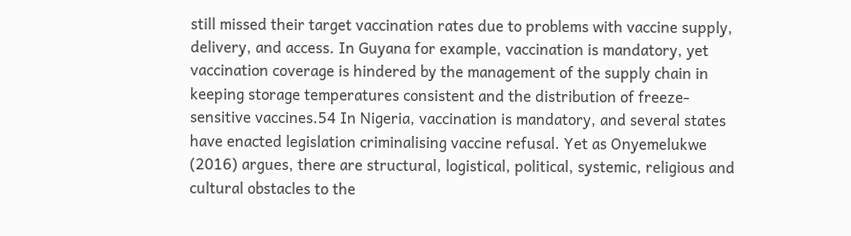still missed their target vaccination rates due to problems with vaccine supply, delivery, and access. In Guyana for example, vaccination is mandatory, yet vaccination coverage is hindered by the management of the supply chain in keeping storage temperatures consistent and the distribution of freeze-sensitive vaccines.54 In Nigeria, vaccination is mandatory, and several states have enacted legislation criminalising vaccine refusal. Yet as Onyemelukwe (2016) argues, there are structural, logistical, political, systemic, religious and cultural obstacles to the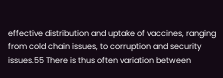effective distribution and uptake of vaccines, ranging from cold chain issues, to corruption and security issues.55 There is thus often variation between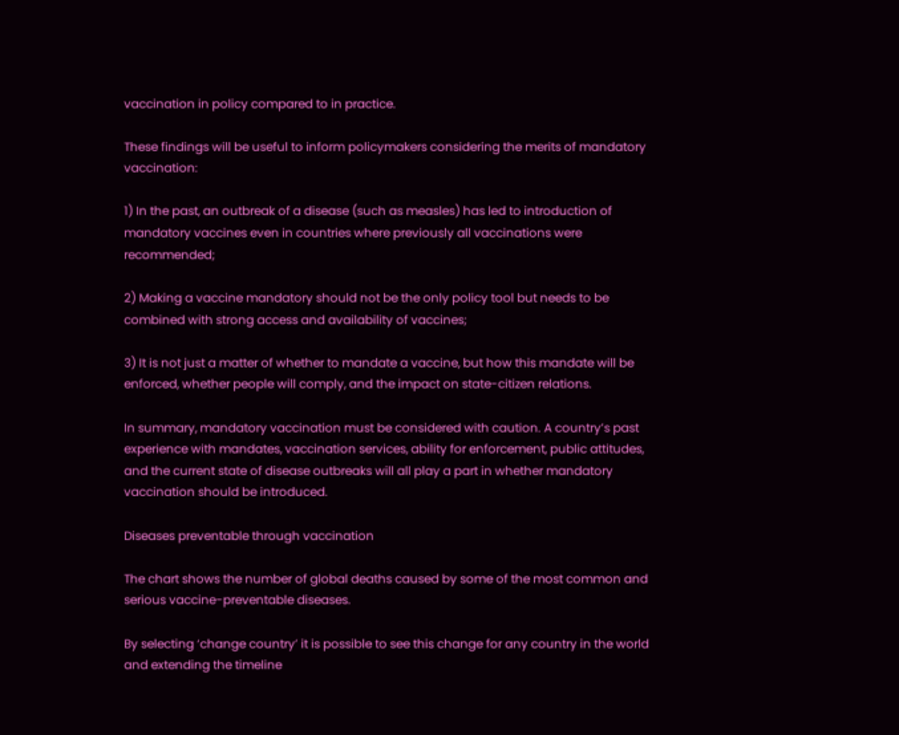vaccination in policy compared to in practice.

These findings will be useful to inform policymakers considering the merits of mandatory vaccination:

1) In the past, an outbreak of a disease (such as measles) has led to introduction of mandatory vaccines even in countries where previously all vaccinations were recommended;

2) Making a vaccine mandatory should not be the only policy tool but needs to be combined with strong access and availability of vaccines;

3) It is not just a matter of whether to mandate a vaccine, but how this mandate will be enforced, whether people will comply, and the impact on state-citizen relations.

In summary, mandatory vaccination must be considered with caution. A country’s past experience with mandates, vaccination services, ability for enforcement, public attitudes, and the current state of disease outbreaks will all play a part in whether mandatory vaccination should be introduced.

Diseases preventable through vaccination

The chart shows the number of global deaths caused by some of the most common and serious vaccine-preventable diseases.

By selecting ‘change country’ it is possible to see this change for any country in the world and extending the timeline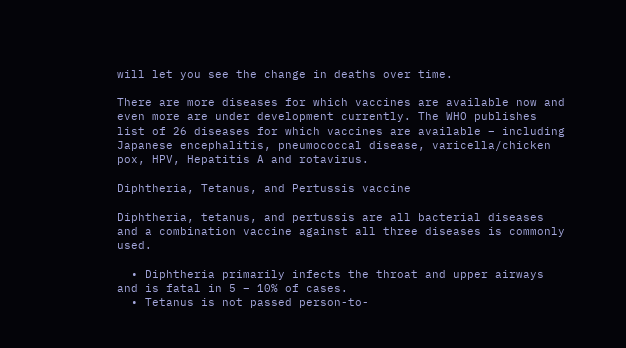will let you see the change in deaths over time.

There are more diseases for which vaccines are available now and even more are under development currently. The WHO publishes list of 26 diseases for which vaccines are available – including Japanese encephalitis, pneumococcal disease, varicella/chicken pox, HPV, Hepatitis A and rotavirus.

Diphtheria, Tetanus, and Pertussis vaccine

Diphtheria, tetanus, and pertussis are all bacterial diseases and a combination vaccine against all three diseases is commonly used.

  • Diphtheria primarily infects the throat and upper airways and is fatal in 5 – 10% of cases.
  • Tetanus is not passed person-to-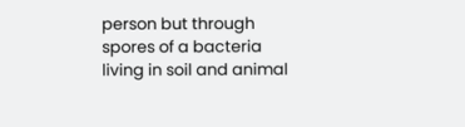person but through spores of a bacteria living in soil and animal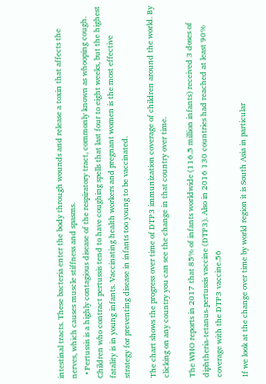intestinal tracts. These bacteria enter the body through wounds and release a toxin that affects the nerves, which causes muscle stiffness and spasms.
  • Pertussis is a highly contagious disease of the respiratory tract, commonly known as whooping cough. Children who contract pertussis tend to have coughing spells that last four to eight weeks, but the highest fatality is in young infants. Vaccinating health workers and pregnant women is the most effective strategy for preventing disease in infants too young to be vaccinated.

The chart shows the progress over time of DTP3 immunization coverage of children around the world. By clicking on any country you can see the change in that country over time.

The WHO reports in 2017 that 85% of infants worldwide (116.5 million infants) received 3 doses of diphtheria-tetanus-pertussis vaccine (DTP3). Also in 2016 130 countries had reached at least 90% coverage with the DTP3 vaccine.56

If we look at the change over time by world region it is South Asia in particular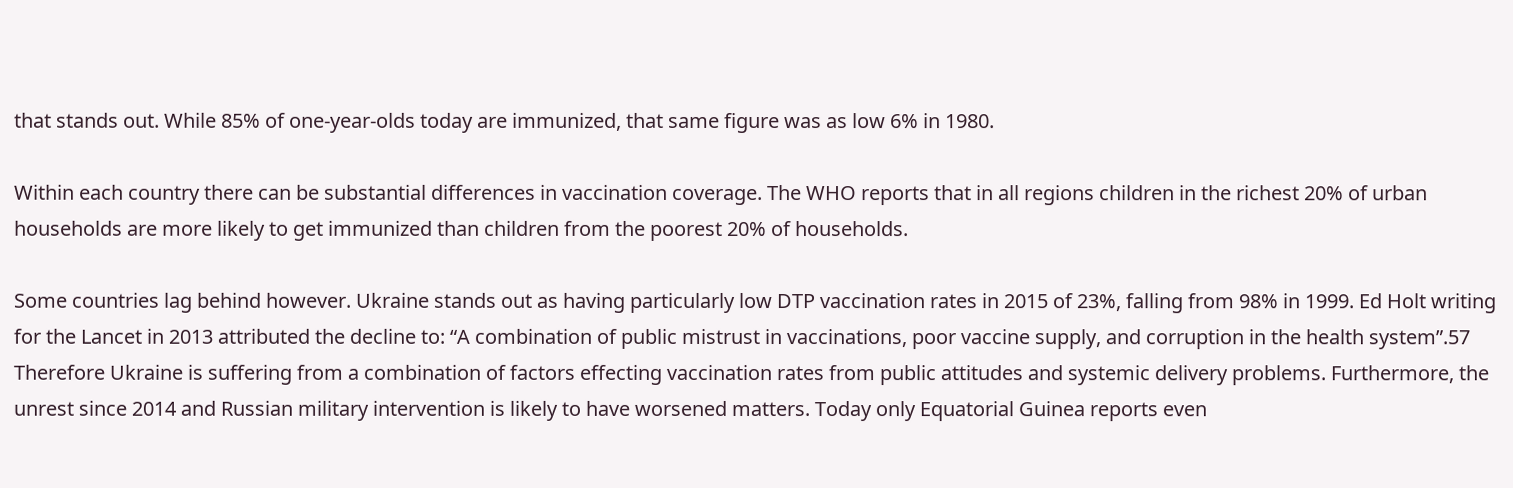that stands out. While 85% of one-year-olds today are immunized, that same figure was as low 6% in 1980.

Within each country there can be substantial differences in vaccination coverage. The WHO reports that in all regions children in the richest 20% of urban households are more likely to get immunized than children from the poorest 20% of households.

Some countries lag behind however. Ukraine stands out as having particularly low DTP vaccination rates in 2015 of 23%, falling from 98% in 1999. Ed Holt writing for the Lancet in 2013 attributed the decline to: “A combination of public mistrust in vaccinations, poor vaccine supply, and corruption in the health system”.57 Therefore Ukraine is suffering from a combination of factors effecting vaccination rates from public attitudes and systemic delivery problems. Furthermore, the unrest since 2014 and Russian military intervention is likely to have worsened matters. Today only Equatorial Guinea reports even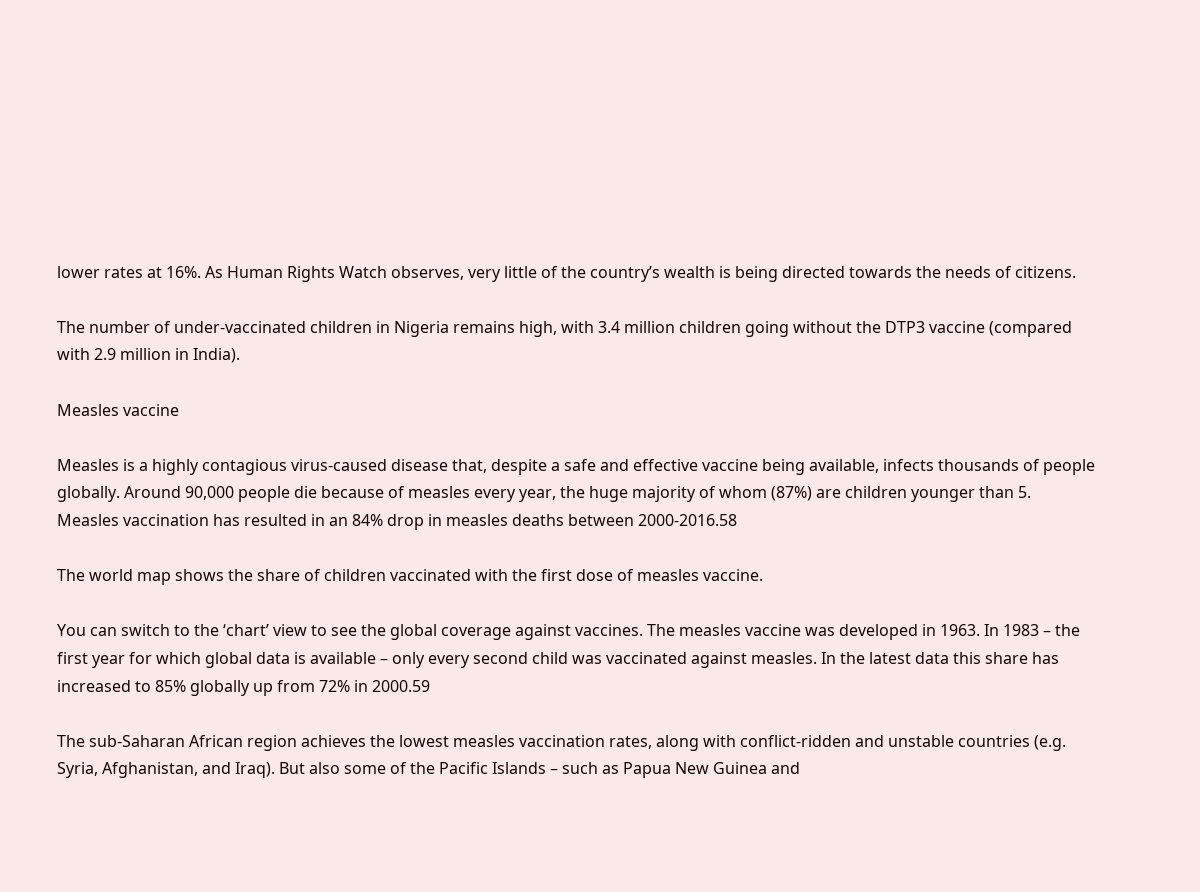lower rates at 16%. As Human Rights Watch observes, very little of the country’s wealth is being directed towards the needs of citizens.

The number of under-vaccinated children in Nigeria remains high, with 3.4 million children going without the DTP3 vaccine (compared with 2.9 million in India).

Measles vaccine

Measles is a highly contagious virus-caused disease that, despite a safe and effective vaccine being available, infects thousands of people globally. Around 90,000 people die because of measles every year, the huge majority of whom (87%) are children younger than 5. Measles vaccination has resulted in an 84% drop in measles deaths between 2000-2016.58

The world map shows the share of children vaccinated with the first dose of measles vaccine.

You can switch to the ‘chart’ view to see the global coverage against vaccines. The measles vaccine was developed in 1963. In 1983 – the first year for which global data is available – only every second child was vaccinated against measles. In the latest data this share has increased to 85% globally up from 72% in 2000.59

The sub-Saharan African region achieves the lowest measles vaccination rates, along with conflict-ridden and unstable countries (e.g. Syria, Afghanistan, and Iraq). But also some of the Pacific Islands – such as Papua New Guinea and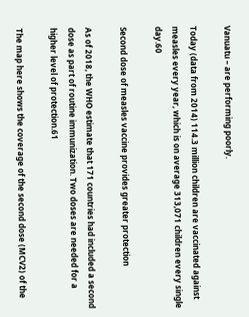Vanuatu – are performing poorly.

Today (data from 2014) 114.3 million children are vaccinated against measles every year, which is on average 313,071 children every single day.60

Second dose of measles vaccine provides greater protection

As of 2018, the WHO estimate that 171 countries had included a second dose as part of routine immunization. Two doses are needed for a higher level of protection.61

The map here shows the coverage of the second dose (MCV2) of the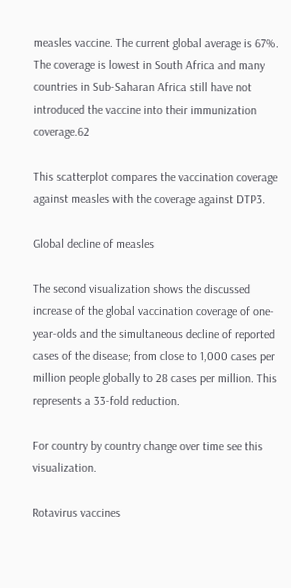measles vaccine. The current global average is 67%. The coverage is lowest in South Africa and many countries in Sub-Saharan Africa still have not introduced the vaccine into their immunization coverage.62

This scatterplot compares the vaccination coverage against measles with the coverage against DTP3.

Global decline of measles

The second visualization shows the discussed increase of the global vaccination coverage of one-year-olds and the simultaneous decline of reported cases of the disease; from close to 1,000 cases per million people globally to 28 cases per million. This represents a 33-fold reduction.

For country by country change over time see this visualization.

Rotavirus vaccines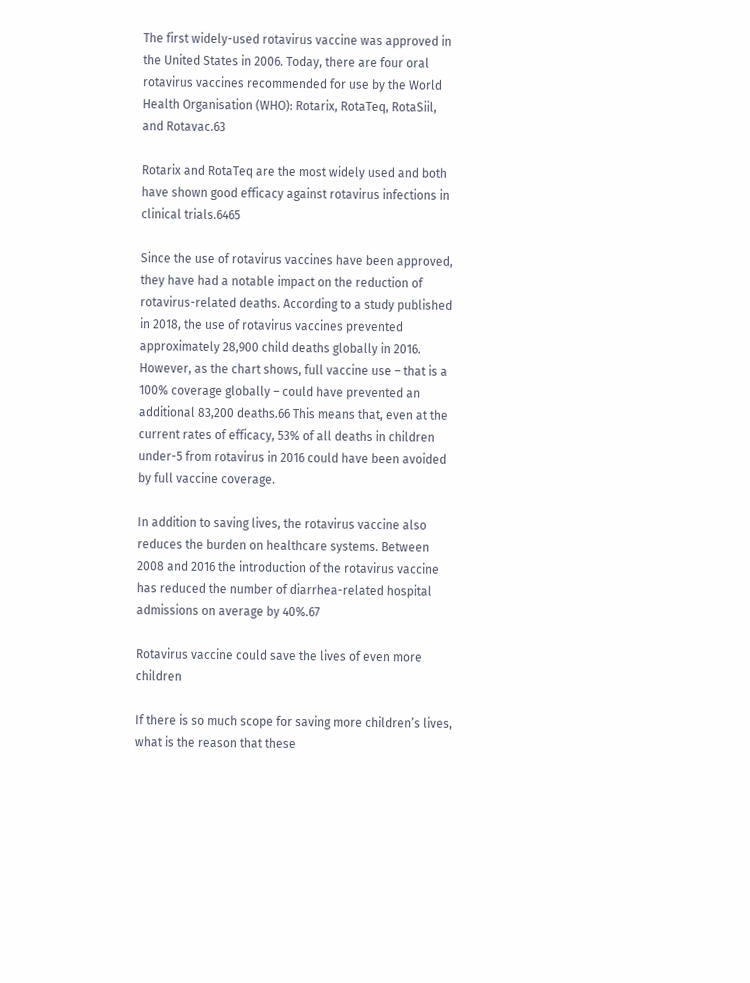The first widely-used rotavirus vaccine was approved in the United States in 2006. Today, there are four oral rotavirus vaccines recommended for use by the World Health Organisation (WHO): Rotarix, RotaTeq, RotaSiil, and Rotavac.63

Rotarix and RotaTeq are the most widely used and both have shown good efficacy against rotavirus infections in clinical trials.6465

Since the use of rotavirus vaccines have been approved, they have had a notable impact on the reduction of rotavirus-related deaths. According to a study published in 2018, the use of rotavirus vaccines prevented approximately 28,900 child deaths globally in 2016. However, as the chart shows, full vaccine use – that is a 100% coverage globally – could have prevented an additional 83,200 deaths.66 This means that, even at the current rates of efficacy, 53% of all deaths in children under-5 from rotavirus in 2016 could have been avoided by full vaccine coverage.

In addition to saving lives, the rotavirus vaccine also reduces the burden on healthcare systems. Between 2008 and 2016 the introduction of the rotavirus vaccine has reduced the number of diarrhea-related hospital admissions on average by 40%.67

Rotavirus vaccine could save the lives of even more children

If there is so much scope for saving more children’s lives, what is the reason that these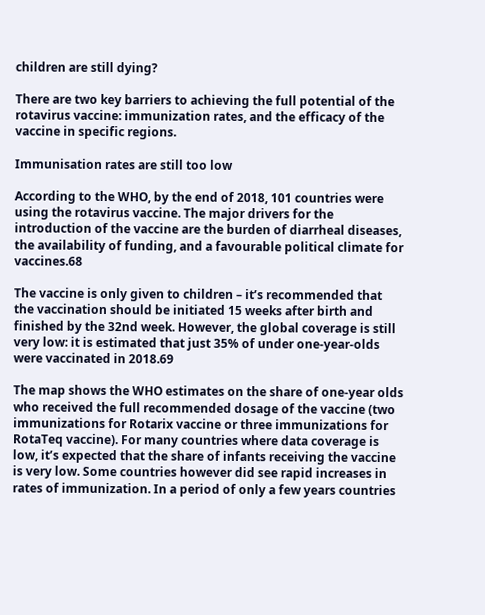children are still dying?

There are two key barriers to achieving the full potential of the rotavirus vaccine: immunization rates, and the efficacy of the vaccine in specific regions.

Immunisation rates are still too low

According to the WHO, by the end of 2018, 101 countries were using the rotavirus vaccine. The major drivers for the introduction of the vaccine are the burden of diarrheal diseases, the availability of funding, and a favourable political climate for vaccines.68

The vaccine is only given to children – it’s recommended that the vaccination should be initiated 15 weeks after birth and finished by the 32nd week. However, the global coverage is still very low: it is estimated that just 35% of under one-year-olds were vaccinated in 2018.69

The map shows the WHO estimates on the share of one-year olds who received the full recommended dosage of the vaccine (two immunizations for Rotarix vaccine or three immunizations for RotaTeq vaccine). For many countries where data coverage is low, it’s expected that the share of infants receiving the vaccine is very low. Some countries however did see rapid increases in rates of immunization. In a period of only a few years countries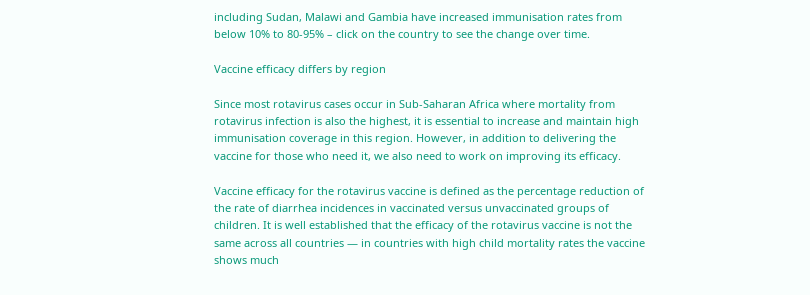including Sudan, Malawi and Gambia have increased immunisation rates from below 10% to 80-95% – click on the country to see the change over time.

Vaccine efficacy differs by region

Since most rotavirus cases occur in Sub-Saharan Africa where mortality from rotavirus infection is also the highest, it is essential to increase and maintain high immunisation coverage in this region. However, in addition to delivering the vaccine for those who need it, we also need to work on improving its efficacy.

Vaccine efficacy for the rotavirus vaccine is defined as the percentage reduction of the rate of diarrhea incidences in vaccinated versus unvaccinated groups of children. It is well established that the efficacy of the rotavirus vaccine is not the same across all countries — in countries with high child mortality rates the vaccine shows much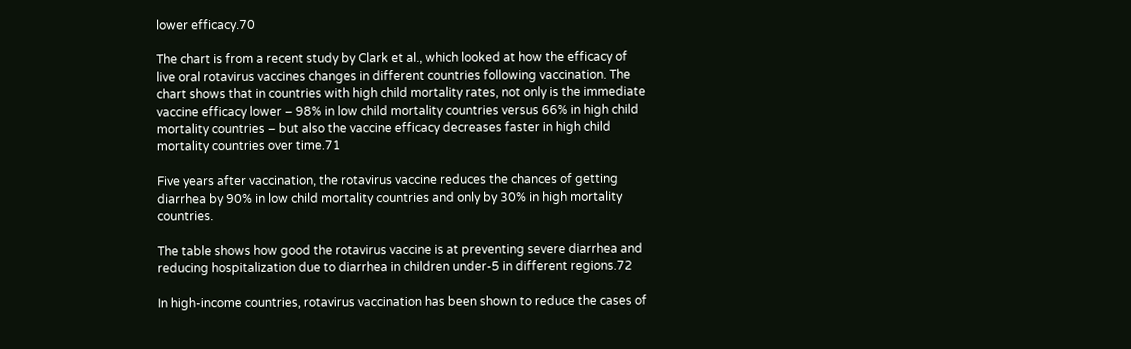lower efficacy.70

The chart is from a recent study by Clark et al., which looked at how the efficacy of live oral rotavirus vaccines changes in different countries following vaccination. The chart shows that in countries with high child mortality rates, not only is the immediate vaccine efficacy lower – 98% in low child mortality countries versus 66% in high child mortality countries – but also the vaccine efficacy decreases faster in high child mortality countries over time.71

Five years after vaccination, the rotavirus vaccine reduces the chances of getting diarrhea by 90% in low child mortality countries and only by 30% in high mortality countries.

The table shows how good the rotavirus vaccine is at preventing severe diarrhea and reducing hospitalization due to diarrhea in children under-5 in different regions.72

In high-income countries, rotavirus vaccination has been shown to reduce the cases of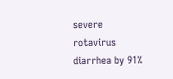severe rotavirus diarrhea by 91%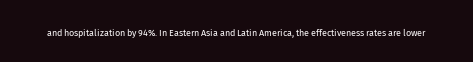and hospitalization by 94%. In Eastern Asia and Latin America, the effectiveness rates are lower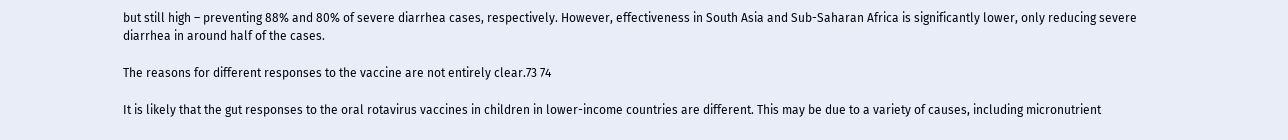but still high – preventing 88% and 80% of severe diarrhea cases, respectively. However, effectiveness in South Asia and Sub-Saharan Africa is significantly lower, only reducing severe diarrhea in around half of the cases.

The reasons for different responses to the vaccine are not entirely clear.73 74

It is likely that the gut responses to the oral rotavirus vaccines in children in lower-income countries are different. This may be due to a variety of causes, including micronutrient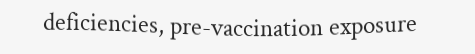deficiencies, pre-vaccination exposure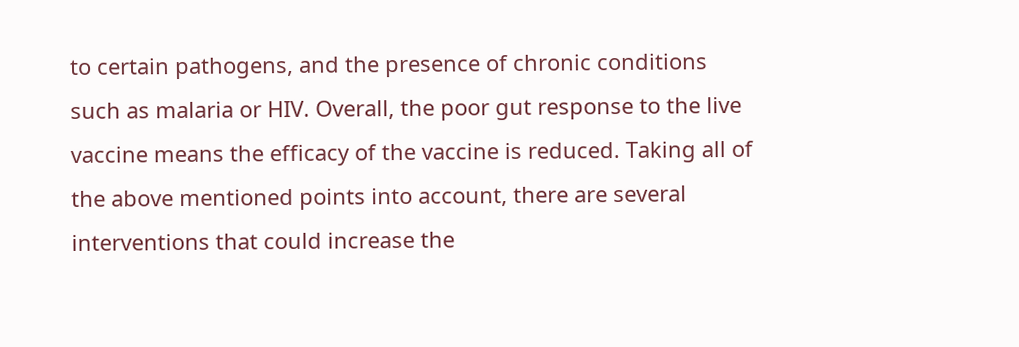to certain pathogens, and the presence of chronic conditions such as malaria or HIV. Overall, the poor gut response to the live vaccine means the efficacy of the vaccine is reduced. Taking all of the above mentioned points into account, there are several interventions that could increase the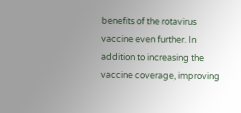benefits of the rotavirus vaccine even further. In addition to increasing the vaccine coverage, improving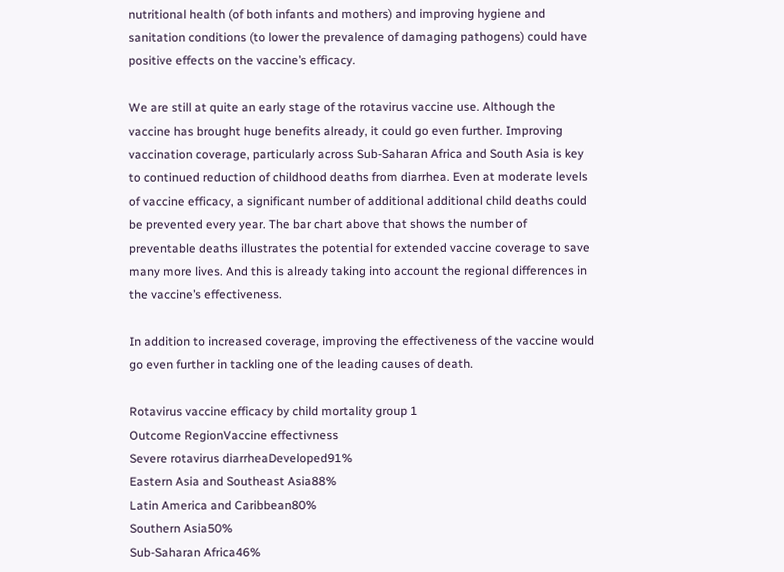nutritional health (of both infants and mothers) and improving hygiene and sanitation conditions (to lower the prevalence of damaging pathogens) could have positive effects on the vaccine’s efficacy.

We are still at quite an early stage of the rotavirus vaccine use. Although the vaccine has brought huge benefits already, it could go even further. Improving vaccination coverage, particularly across Sub-Saharan Africa and South Asia is key to continued reduction of childhood deaths from diarrhea. Even at moderate levels of vaccine efficacy, a significant number of additional additional child deaths could be prevented every year. The bar chart above that shows the number of preventable deaths illustrates the potential for extended vaccine coverage to save many more lives. And this is already taking into account the regional differences in the vaccine’s effectiveness.

In addition to increased coverage, improving the effectiveness of the vaccine would go even further in tackling one of the leading causes of death.

Rotavirus vaccine efficacy by child mortality group 1
Outcome RegionVaccine effectivness
Severe rotavirus diarrheaDeveloped91%
Eastern Asia and Southeast Asia88%
Latin America and Caribbean80%
Southern Asia50%
Sub-Saharan Africa46%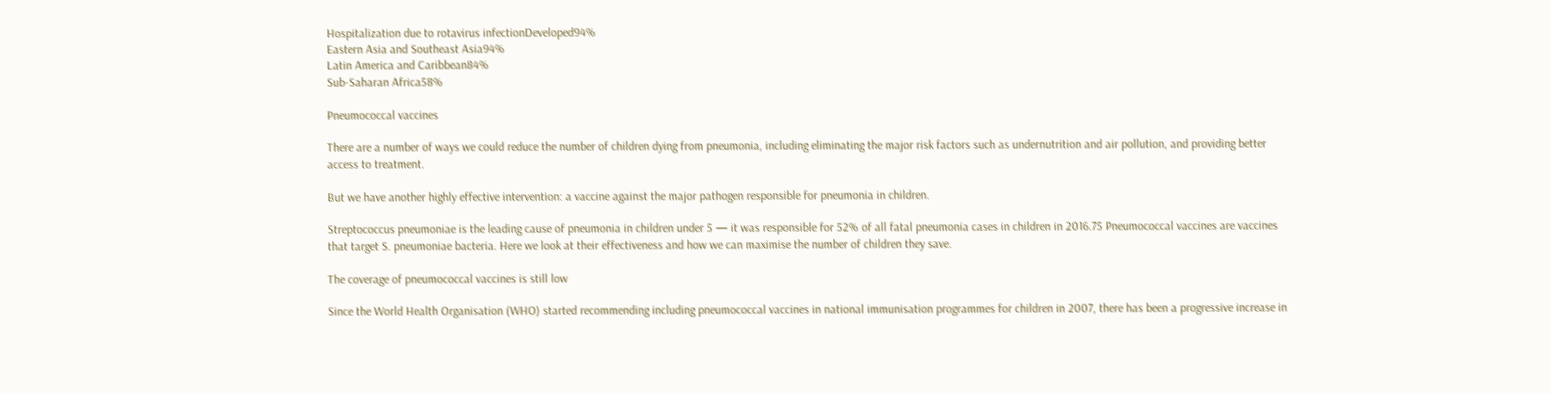Hospitalization due to rotavirus infectionDeveloped94%
Eastern Asia and Southeast Asia94%
Latin America and Caribbean84%
Sub-Saharan Africa58%

Pneumococcal vaccines

There are a number of ways we could reduce the number of children dying from pneumonia, including eliminating the major risk factors such as undernutrition and air pollution, and providing better access to treatment.

But we have another highly effective intervention: a vaccine against the major pathogen responsible for pneumonia in children.

Streptococcus pneumoniae is the leading cause of pneumonia in children under 5 — it was responsible for 52% of all fatal pneumonia cases in children in 2016.75 Pneumococcal vaccines are vaccines that target S. pneumoniae bacteria. Here we look at their effectiveness and how we can maximise the number of children they save.

The coverage of pneumococcal vaccines is still low

Since the World Health Organisation (WHO) started recommending including pneumococcal vaccines in national immunisation programmes for children in 2007, there has been a progressive increase in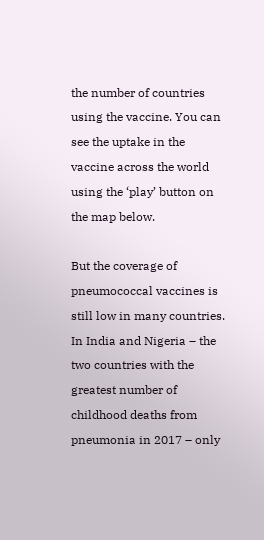the number of countries using the vaccine. You can see the uptake in the vaccine across the world using the ‘play’ button on the map below.

But the coverage of pneumococcal vaccines is still low in many countries. In India and Nigeria – the two countries with the greatest number of childhood deaths from pneumonia in 2017 – only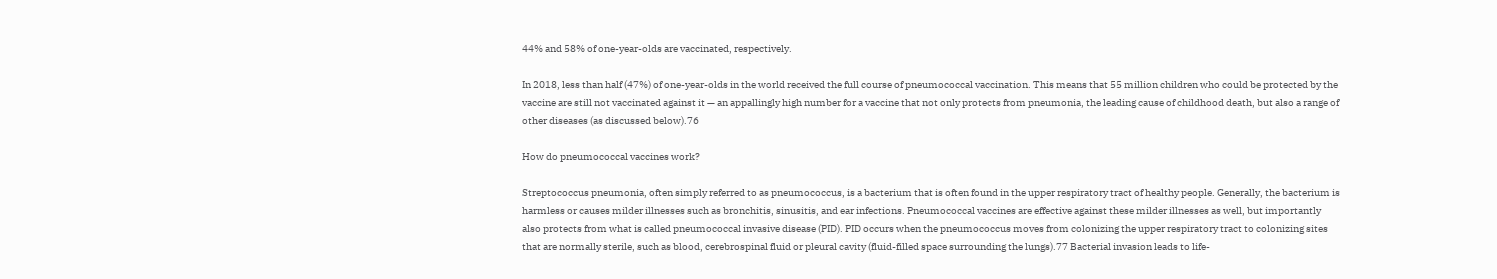44% and 58% of one-year-olds are vaccinated, respectively.

In 2018, less than half (47%) of one-year-olds in the world received the full course of pneumococcal vaccination. This means that 55 million children who could be protected by the vaccine are still not vaccinated against it — an appallingly high number for a vaccine that not only protects from pneumonia, the leading cause of childhood death, but also a range of other diseases (as discussed below).76

How do pneumococcal vaccines work?

Streptococcus pneumonia, often simply referred to as pneumococcus, is a bacterium that is often found in the upper respiratory tract of healthy people. Generally, the bacterium is harmless or causes milder illnesses such as bronchitis, sinusitis, and ear infections. Pneumococcal vaccines are effective against these milder illnesses as well, but importantly also protects from what is called pneumococcal invasive disease (PID). PID occurs when the pneumococcus moves from colonizing the upper respiratory tract to colonizing sites that are normally sterile, such as blood, cerebrospinal fluid or pleural cavity (fluid-filled space surrounding the lungs).77 Bacterial invasion leads to life-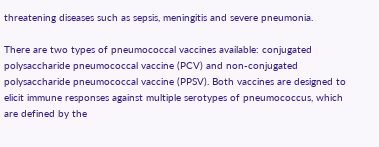threatening diseases such as sepsis, meningitis and severe pneumonia.

There are two types of pneumococcal vaccines available: conjugated polysaccharide pneumococcal vaccine (PCV) and non-conjugated polysaccharide pneumococcal vaccine (PPSV). Both vaccines are designed to elicit immune responses against multiple serotypes of pneumococcus, which are defined by the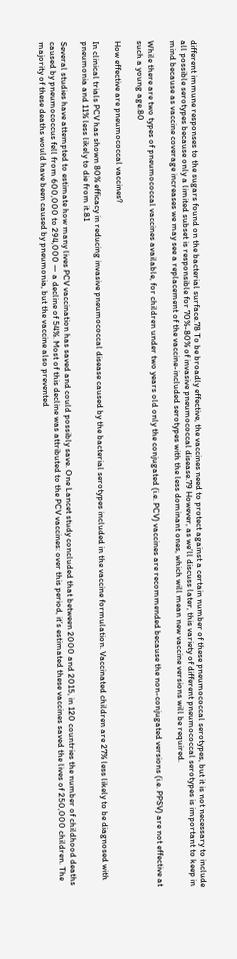different immune responses to the sugars found on the bacterial surface.78 To be broadly effective, the vaccines need to protect against a certain number of these pneumococcal serotypes, but it is not necessary to include all possible serotypes because only a limited subset is responsible for 70%-80% of invasive pneumococcal disease.79 However, as we’ll discuss later, this variety of different pneumococcal serotypes is important to keep in mind because as vaccine coverage increases we may see a replacement of the vaccine-included serotypes with the less dominant ones, which will mean new vaccine versions will be required.

While there are two types of pneumococcal vaccines available, for children under two years old only the conjugated (i.e. PCV) vaccines are recommended because the non-conjugated versions (i.e. PPSV) are not effective at such a young age.80

How effective are pneumococcal vaccines?

In clinical trials PCV has shown 80% efficacy in reducing invasive pneumococcal disease caused by the bacterial serotypes included in the vaccine formulation. Vaccinated children are 27% less likely to be diagnosed with pneumonia and 11% less likely to die from it.81

Several studies have attempted to estimate how many lives PCV vaccination has saved and could possibly save. One Lancet study concluded that between 2000 and 2015, in 120 countries the number of childhood deaths caused by pneumococcus fell from 600,000 to 294,000 — a decline of 54%. Most of this decline was attributed to the PCV vaccines: over this period, it’s estimated these vaccines saved the lives of 250,000 children. The majority of these deaths would have been caused by pneumonia, but the vaccine also prevented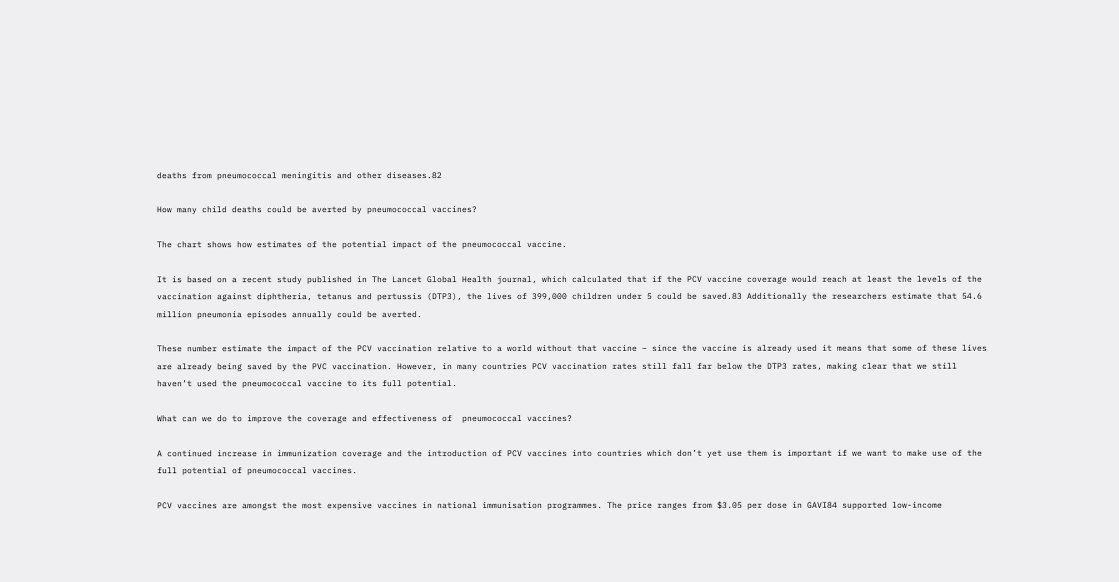deaths from pneumococcal meningitis and other diseases.82

How many child deaths could be averted by pneumococcal vaccines?

The chart shows how estimates of the potential impact of the pneumococcal vaccine.

It is based on a recent study published in The Lancet Global Health journal, which calculated that if the PCV vaccine coverage would reach at least the levels of the vaccination against diphtheria, tetanus and pertussis (DTP3), the lives of 399,000 children under 5 could be saved.83 Additionally the researchers estimate that 54.6 million pneumonia episodes annually could be averted.

These number estimate the impact of the PCV vaccination relative to a world without that vaccine – since the vaccine is already used it means that some of these lives are already being saved by the PVC vaccination. However, in many countries PCV vaccination rates still fall far below the DTP3 rates, making clear that we still haven’t used the pneumococcal vaccine to its full potential.

What can we do to improve the coverage and effectiveness of  pneumococcal vaccines?

A continued increase in immunization coverage and the introduction of PCV vaccines into countries which don’t yet use them is important if we want to make use of the full potential of pneumococcal vaccines.

PCV vaccines are amongst the most expensive vaccines in national immunisation programmes. The price ranges from $3.05 per dose in GAVI84 supported low-income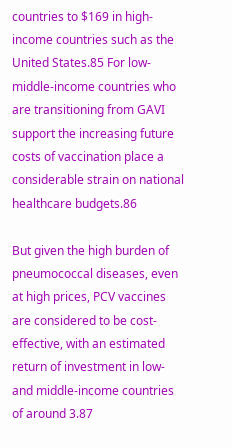countries to $169 in high-income countries such as the United States.85 For low-middle-income countries who are transitioning from GAVI support the increasing future costs of vaccination place a considerable strain on national healthcare budgets.86

But given the high burden of pneumococcal diseases, even at high prices, PCV vaccines are considered to be cost-effective, with an estimated return of investment in low- and middle-income countries of around 3.87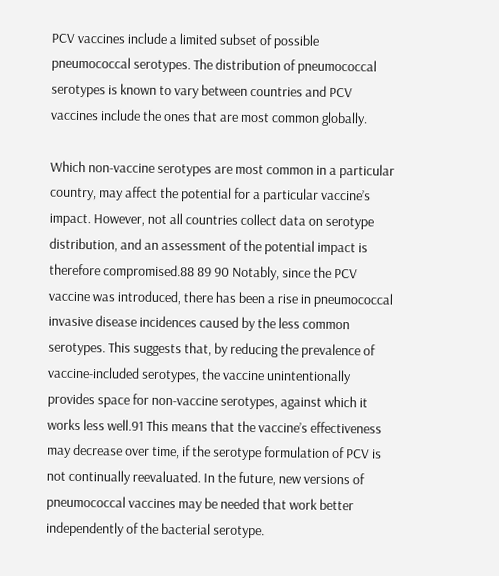PCV vaccines include a limited subset of possible pneumococcal serotypes. The distribution of pneumococcal serotypes is known to vary between countries and PCV vaccines include the ones that are most common globally.

Which non-vaccine serotypes are most common in a particular country, may affect the potential for a particular vaccine’s impact. However, not all countries collect data on serotype distribution, and an assessment of the potential impact is therefore compromised.88 89 90 Notably, since the PCV vaccine was introduced, there has been a rise in pneumococcal invasive disease incidences caused by the less common serotypes. This suggests that, by reducing the prevalence of vaccine-included serotypes, the vaccine unintentionally provides space for non-vaccine serotypes, against which it works less well.91 This means that the vaccine’s effectiveness may decrease over time, if the serotype formulation of PCV is not continually reevaluated. In the future, new versions of pneumococcal vaccines may be needed that work better independently of the bacterial serotype.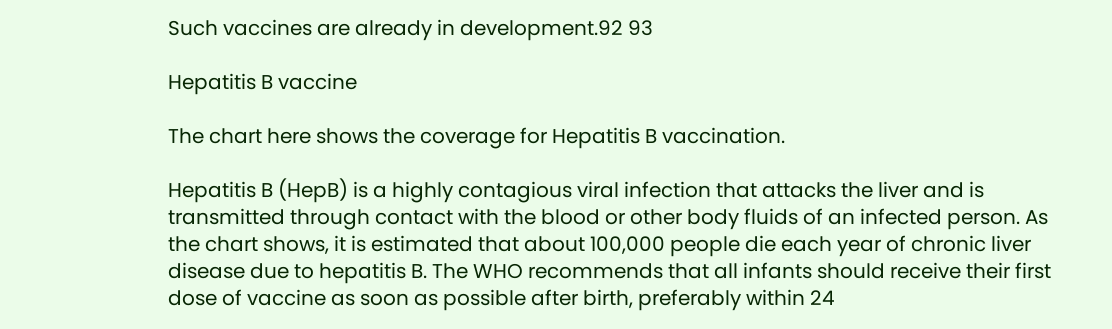Such vaccines are already in development.92 93

Hepatitis B vaccine

The chart here shows the coverage for Hepatitis B vaccination.

Hepatitis B (HepB) is a highly contagious viral infection that attacks the liver and is transmitted through contact with the blood or other body fluids of an infected person. As the chart shows, it is estimated that about 100,000 people die each year of chronic liver disease due to hepatitis B. The WHO recommends that all infants should receive their first dose of vaccine as soon as possible after birth, preferably within 24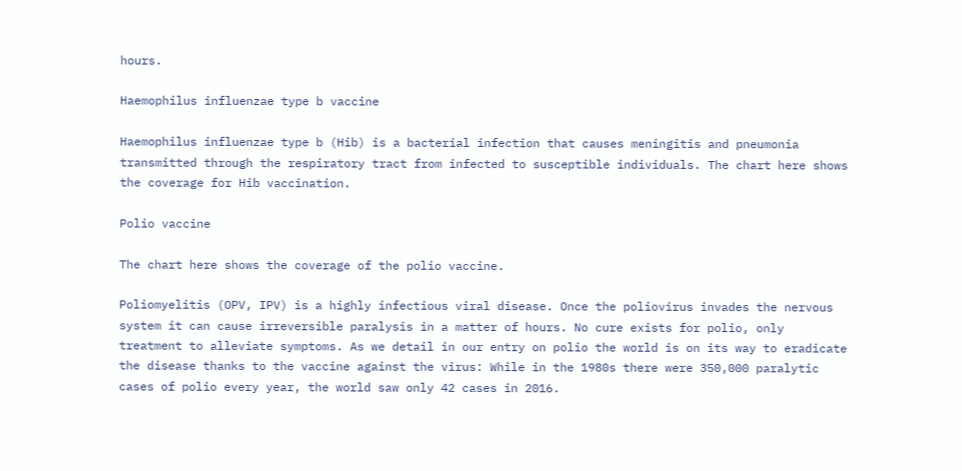hours.

Haemophilus influenzae type b vaccine

Haemophilus influenzae type b (Hib) is a bacterial infection that causes meningitis and pneumonia transmitted through the respiratory tract from infected to susceptible individuals. The chart here shows the coverage for Hib vaccination.

Polio vaccine

The chart here shows the coverage of the polio vaccine.

Poliomyelitis (OPV, IPV) is a highly infectious viral disease. Once the poliovirus invades the nervous system it can cause irreversible paralysis in a matter of hours. No cure exists for polio, only treatment to alleviate symptoms. As we detail in our entry on polio the world is on its way to eradicate the disease thanks to the vaccine against the virus: While in the 1980s there were 350,000 paralytic cases of polio every year, the world saw only 42 cases in 2016.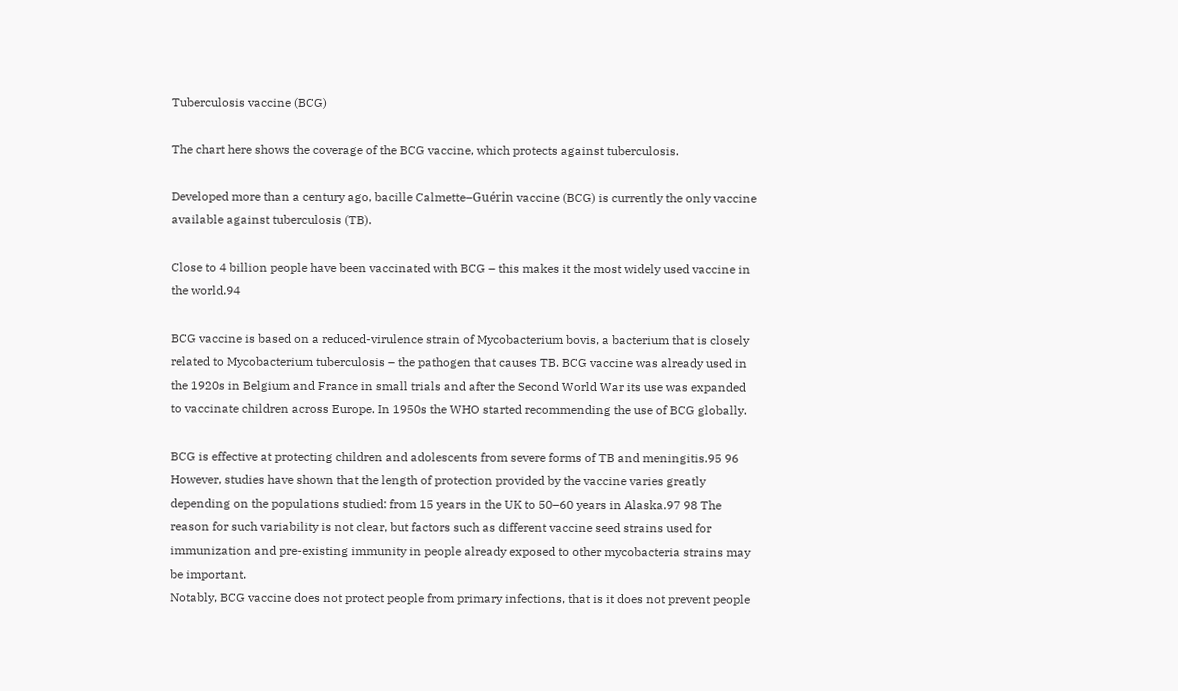Tuberculosis vaccine (BCG)

The chart here shows the coverage of the BCG vaccine, which protects against tuberculosis.

Developed more than a century ago, bacille Calmette–Guérin vaccine (BCG) is currently the only vaccine available against tuberculosis (TB).

Close to 4 billion people have been vaccinated with BCG – this makes it the most widely used vaccine in the world.94

BCG vaccine is based on a reduced-virulence strain of Mycobacterium bovis, a bacterium that is closely related to Mycobacterium tuberculosis – the pathogen that causes TB. BCG vaccine was already used in the 1920s in Belgium and France in small trials and after the Second World War its use was expanded to vaccinate children across Europe. In 1950s the WHO started recommending the use of BCG globally.

BCG is effective at protecting children and adolescents from severe forms of TB and meningitis.95 96 However, studies have shown that the length of protection provided by the vaccine varies greatly depending on the populations studied: from 15 years in the UK to 50–60 years in Alaska.97 98 The reason for such variability is not clear, but factors such as different vaccine seed strains used for immunization and pre-existing immunity in people already exposed to other mycobacteria strains may be important.
Notably, BCG vaccine does not protect people from primary infections, that is it does not prevent people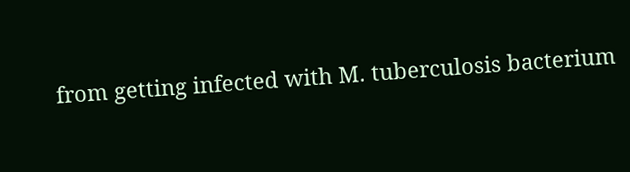from getting infected with M. tuberculosis bacterium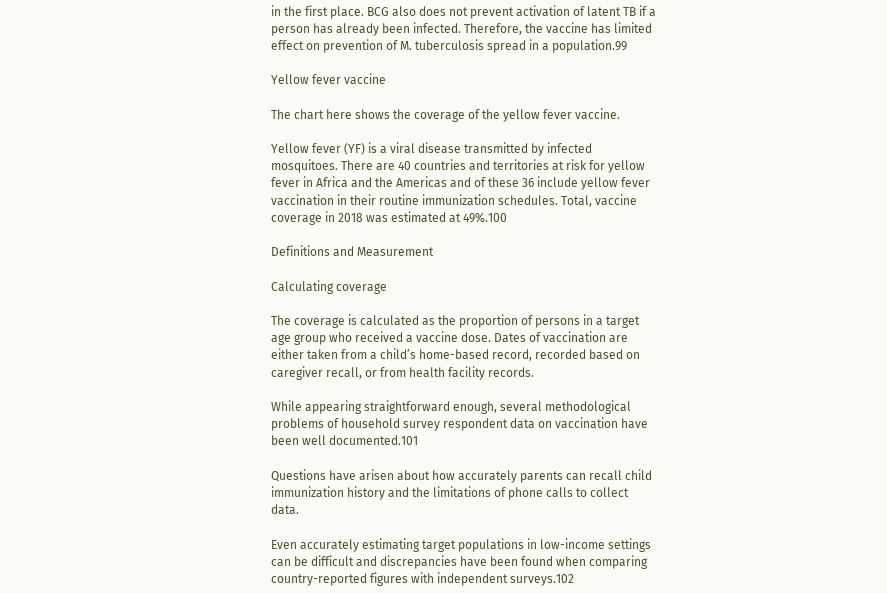in the first place. BCG also does not prevent activation of latent TB if a person has already been infected. Therefore, the vaccine has limited effect on prevention of M. tuberculosis spread in a population.99

Yellow fever vaccine

The chart here shows the coverage of the yellow fever vaccine.

Yellow fever (YF) is a viral disease transmitted by infected mosquitoes. There are 40 countries and territories at risk for yellow fever in Africa and the Americas and of these 36 include yellow fever vaccination in their routine immunization schedules. Total, vaccine coverage in 2018 was estimated at 49%.100

Definitions and Measurement

Calculating coverage

The coverage is calculated as the proportion of persons in a target age group who received a vaccine dose. Dates of vaccination are either taken from a child’s home-based record, recorded based on caregiver recall, or from health facility records.

While appearing straightforward enough, several methodological problems of household survey respondent data on vaccination have been well documented.101

Questions have arisen about how accurately parents can recall child immunization history and the limitations of phone calls to collect data.

Even accurately estimating target populations in low-income settings can be difficult and discrepancies have been found when comparing country-reported figures with independent surveys.102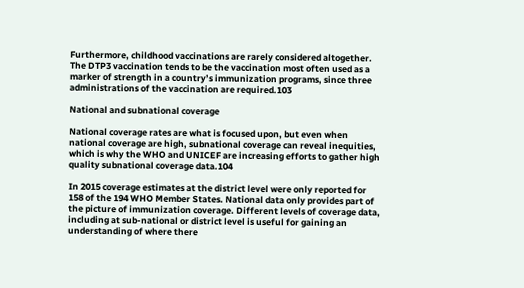Furthermore, childhood vaccinations are rarely considered altogether. The DTP3 vaccination tends to be the vaccination most often used as a marker of strength in a country’s immunization programs, since three administrations of the vaccination are required.103

National and subnational coverage

National coverage rates are what is focused upon, but even when national coverage are high, subnational coverage can reveal inequities, which is why the WHO and UNICEF are increasing efforts to gather high quality subnational coverage data.104

In 2015 coverage estimates at the district level were only reported for 158 of the 194 WHO Member States. National data only provides part of the picture of immunization coverage. Different levels of coverage data, including at sub-national or district level is useful for gaining an understanding of where there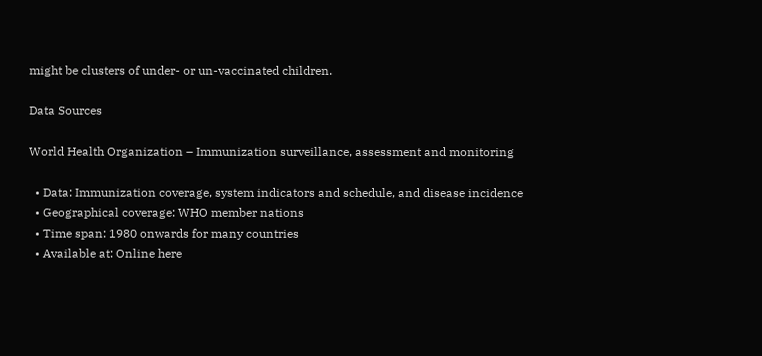might be clusters of under- or un-vaccinated children.

Data Sources

World Health Organization – Immunization surveillance, assessment and monitoring

  • Data: Immunization coverage, system indicators and schedule, and disease incidence
  • Geographical coverage: WHO member nations
  • Time span: 1980 onwards for many countries
  • Available at: Online here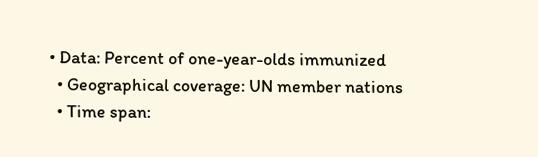• Data: Percent of one-year-olds immunized
  • Geographical coverage: UN member nations
  • Time span: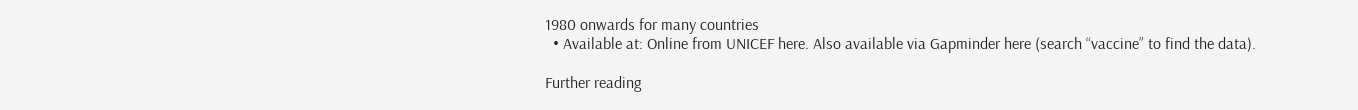1980 onwards for many countries
  • Available at: Online from UNICEF here. Also available via Gapminder here (search “vaccine” to find the data).

Further reading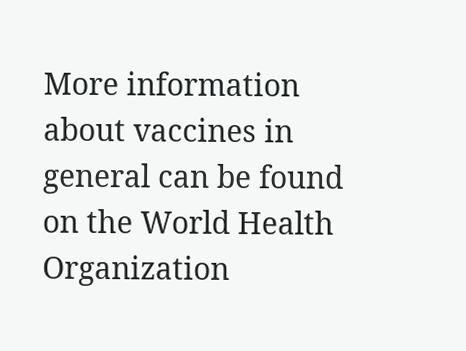More information about vaccines in general can be found on the World Health Organization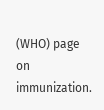(WHO) page on immunization.